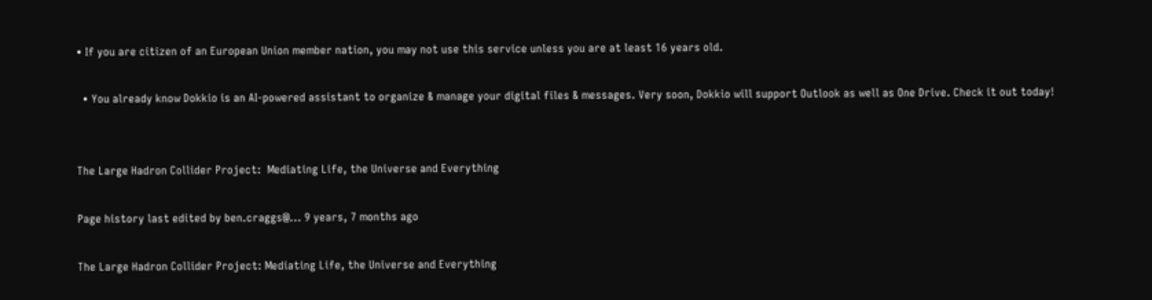• If you are citizen of an European Union member nation, you may not use this service unless you are at least 16 years old.

  • You already know Dokkio is an AI-powered assistant to organize & manage your digital files & messages. Very soon, Dokkio will support Outlook as well as One Drive. Check it out today!


The Large Hadron Collider Project:  Mediating Life, the Universe and Everything

Page history last edited by ben.craggs@... 9 years, 7 months ago

The Large Hadron Collider Project: Mediating Life, the Universe and Everything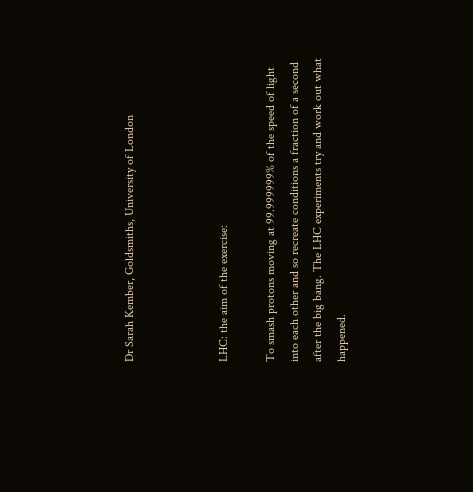Dr Sarah Kember, Goldsmiths, University of London



LHC: the aim of the exercise:

To smash protons moving at 99.999999% of the speed of light into each other and so recreate conditions a fraction of a second after the big bang. The LHC experiments try and work out what happened.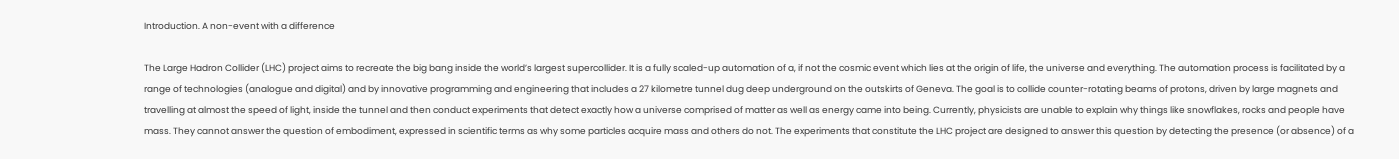Introduction. A non-event with a difference

The Large Hadron Collider (LHC) project aims to recreate the big bang inside the world’s largest supercollider. It is a fully scaled-up automation of a, if not the cosmic event which lies at the origin of life, the universe and everything. The automation process is facilitated by a range of technologies (analogue and digital) and by innovative programming and engineering that includes a 27 kilometre tunnel dug deep underground on the outskirts of Geneva. The goal is to collide counter-rotating beams of protons, driven by large magnets and travelling at almost the speed of light, inside the tunnel and then conduct experiments that detect exactly how a universe comprised of matter as well as energy came into being. Currently, physicists are unable to explain why things like snowflakes, rocks and people have mass. They cannot answer the question of embodiment, expressed in scientific terms as why some particles acquire mass and others do not. The experiments that constitute the LHC project are designed to answer this question by detecting the presence (or absence) of a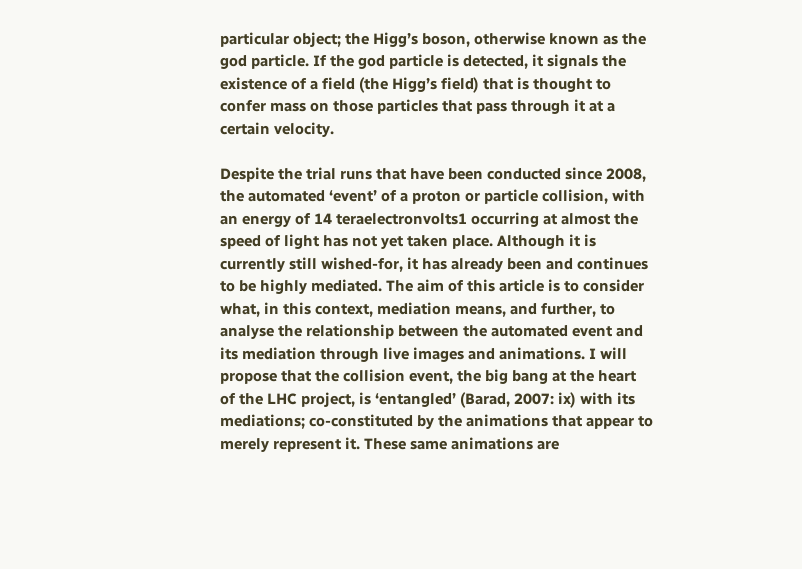particular object; the Higg’s boson, otherwise known as the god particle. If the god particle is detected, it signals the existence of a field (the Higg’s field) that is thought to confer mass on those particles that pass through it at a certain velocity.

Despite the trial runs that have been conducted since 2008, the automated ‘event’ of a proton or particle collision, with an energy of 14 teraelectronvolts1 occurring at almost the speed of light has not yet taken place. Although it is currently still wished-for, it has already been and continues to be highly mediated. The aim of this article is to consider what, in this context, mediation means, and further, to analyse the relationship between the automated event and its mediation through live images and animations. I will propose that the collision event, the big bang at the heart of the LHC project, is ‘entangled’ (Barad, 2007: ix) with its mediations; co-constituted by the animations that appear to merely represent it. These same animations are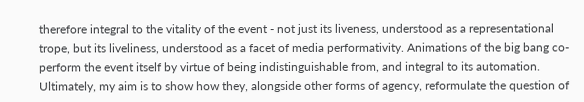therefore integral to the vitality of the event - not just its liveness, understood as a representational trope, but its liveliness, understood as a facet of media performativity. Animations of the big bang co-perform the event itself by virtue of being indistinguishable from, and integral to its automation. Ultimately, my aim is to show how they, alongside other forms of agency, reformulate the question of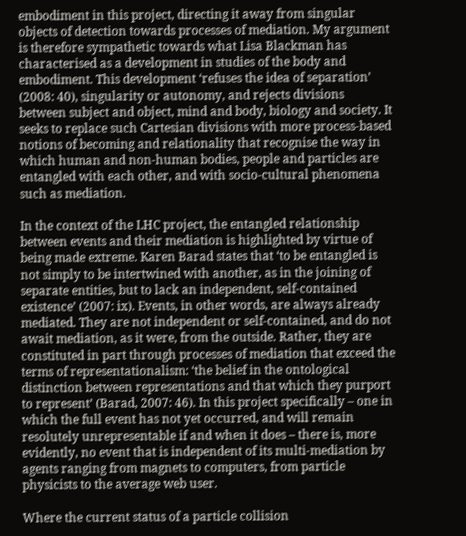embodiment in this project, directing it away from singular objects of detection towards processes of mediation. My argument is therefore sympathetic towards what Lisa Blackman has characterised as a development in studies of the body and embodiment. This development ‘refuses the idea of separation’ (2008: 40), singularity or autonomy, and rejects divisions between subject and object, mind and body, biology and society. It seeks to replace such Cartesian divisions with more process-based notions of becoming and relationality that recognise the way in which human and non-human bodies, people and particles are entangled with each other, and with socio-cultural phenomena such as mediation.

In the context of the LHC project, the entangled relationship between events and their mediation is highlighted by virtue of being made extreme. Karen Barad states that ‘to be entangled is not simply to be intertwined with another, as in the joining of separate entities, but to lack an independent, self-contained existence’ (2007: ix). Events, in other words, are always already mediated. They are not independent or self-contained, and do not await mediation, as it were, from the outside. Rather, they are constituted in part through processes of mediation that exceed the terms of representationalism: ‘the belief in the ontological distinction between representations and that which they purport to represent’ (Barad, 2007: 46). In this project specifically – one in which the full event has not yet occurred, and will remain resolutely unrepresentable if and when it does – there is, more evidently, no event that is independent of its multi-mediation by agents ranging from magnets to computers, from particle physicists to the average web user.

Where the current status of a particle collision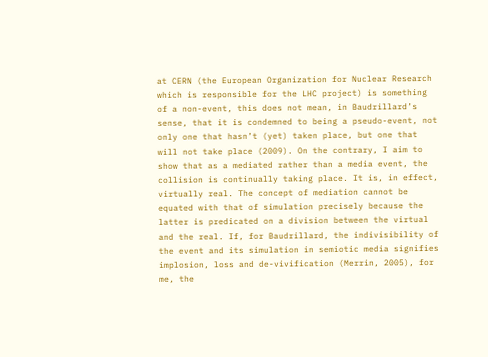at CERN (the European Organization for Nuclear Research which is responsible for the LHC project) is something of a non-event, this does not mean, in Baudrillard’s sense, that it is condemned to being a pseudo-event, not only one that hasn’t (yet) taken place, but one that will not take place (2009). On the contrary, I aim to show that as a mediated rather than a media event, the collision is continually taking place. It is, in effect, virtually real. The concept of mediation cannot be equated with that of simulation precisely because the latter is predicated on a division between the virtual and the real. If, for Baudrillard, the indivisibility of the event and its simulation in semiotic media signifies implosion, loss and de-vivification (Merrin, 2005), for me, the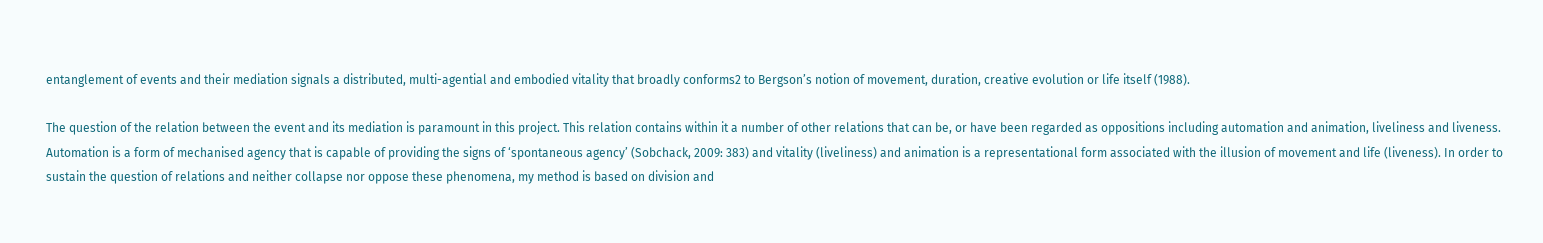entanglement of events and their mediation signals a distributed, multi-agential and embodied vitality that broadly conforms2 to Bergson’s notion of movement, duration, creative evolution or life itself (1988).

The question of the relation between the event and its mediation is paramount in this project. This relation contains within it a number of other relations that can be, or have been regarded as oppositions including automation and animation, liveliness and liveness. Automation is a form of mechanised agency that is capable of providing the signs of ‘spontaneous agency’ (Sobchack, 2009: 383) and vitality (liveliness) and animation is a representational form associated with the illusion of movement and life (liveness). In order to sustain the question of relations and neither collapse nor oppose these phenomena, my method is based on division and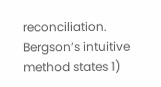reconciliation. Bergson’s intuitive method states 1)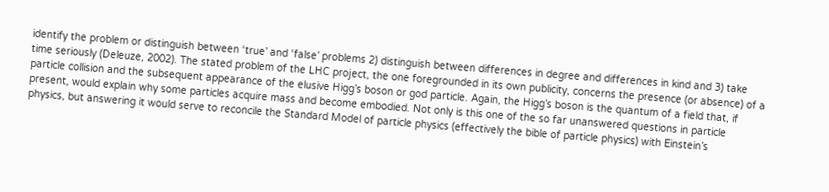identify the problem or distinguish between ‘true’ and ‘false’ problems 2) distinguish between differences in degree and differences in kind and 3) take time seriously (Deleuze, 2002). The stated problem of the LHC project, the one foregrounded in its own publicity, concerns the presence (or absence) of a particle collision and the subsequent appearance of the elusive Higg’s boson or god particle. Again, the Higg’s boson is the quantum of a field that, if present, would explain why some particles acquire mass and become embodied. Not only is this one of the so far unanswered questions in particle physics, but answering it would serve to reconcile the Standard Model of particle physics (effectively the bible of particle physics) with Einstein’s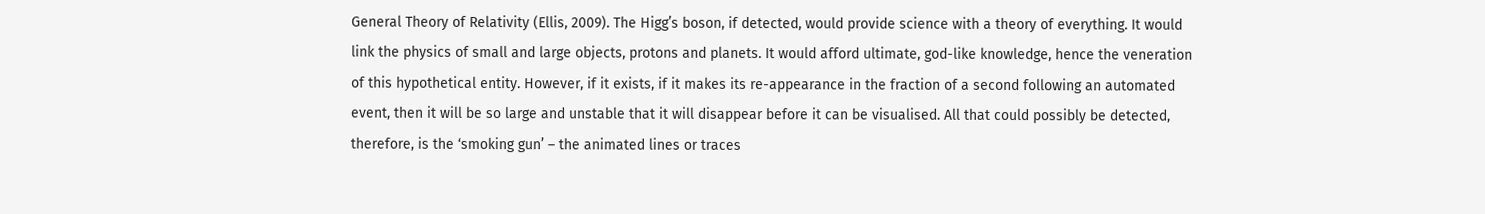General Theory of Relativity (Ellis, 2009). The Higg’s boson, if detected, would provide science with a theory of everything. It would link the physics of small and large objects, protons and planets. It would afford ultimate, god-like knowledge, hence the veneration of this hypothetical entity. However, if it exists, if it makes its re-appearance in the fraction of a second following an automated event, then it will be so large and unstable that it will disappear before it can be visualised. All that could possibly be detected, therefore, is the ‘smoking gun’ – the animated lines or traces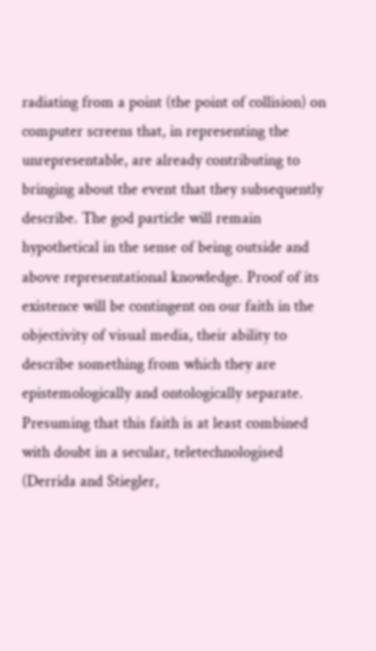radiating from a point (the point of collision) on computer screens that, in representing the unrepresentable, are already contributing to bringing about the event that they subsequently describe. The god particle will remain hypothetical in the sense of being outside and above representational knowledge. Proof of its existence will be contingent on our faith in the objectivity of visual media, their ability to describe something from which they are epistemologically and ontologically separate. Presuming that this faith is at least combined with doubt in a secular, teletechnologised (Derrida and Stiegler,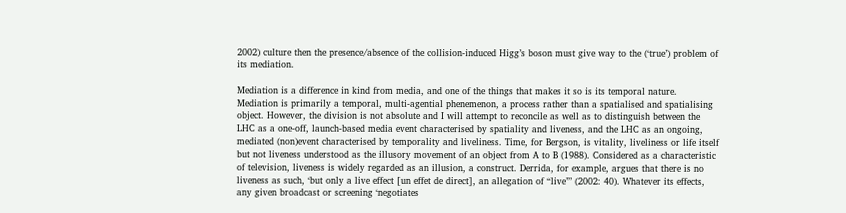2002) culture then the presence/absence of the collision-induced Higg’s boson must give way to the (‘true’) problem of its mediation.

Mediation is a difference in kind from media, and one of the things that makes it so is its temporal nature. Mediation is primarily a temporal, multi-agential phenemenon, a process rather than a spatialised and spatialising object. However, the division is not absolute and I will attempt to reconcile as well as to distinguish between the LHC as a one-off, launch-based media event characterised by spatiality and liveness, and the LHC as an ongoing, mediated (non)event characterised by temporality and liveliness. Time, for Bergson, is vitality, liveliness or life itself but not liveness understood as the illusory movement of an object from A to B (1988). Considered as a characteristic of television, liveness is widely regarded as an illusion, a construct. Derrida, for example, argues that there is no liveness as such, ‘but only a live effect [un effet de direct], an allegation of “live”’ (2002: 40). Whatever its effects, any given broadcast or screening ‘negotiates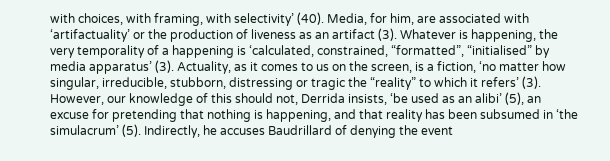with choices, with framing, with selectivity’ (40). Media, for him, are associated with ‘artifactuality’ or the production of liveness as an artifact (3). Whatever is happening, the very temporality of a happening is ‘calculated, constrained, “formatted”, “initialised” by media apparatus’ (3). Actuality, as it comes to us on the screen, is a fiction, ‘no matter how singular, irreducible, stubborn, distressing or tragic the “reality” to which it refers’ (3). However, our knowledge of this should not, Derrida insists, ‘be used as an alibi’ (5), an excuse for pretending that nothing is happening, and that reality has been subsumed in ‘the simulacrum’ (5). Indirectly, he accuses Baudrillard of denying the event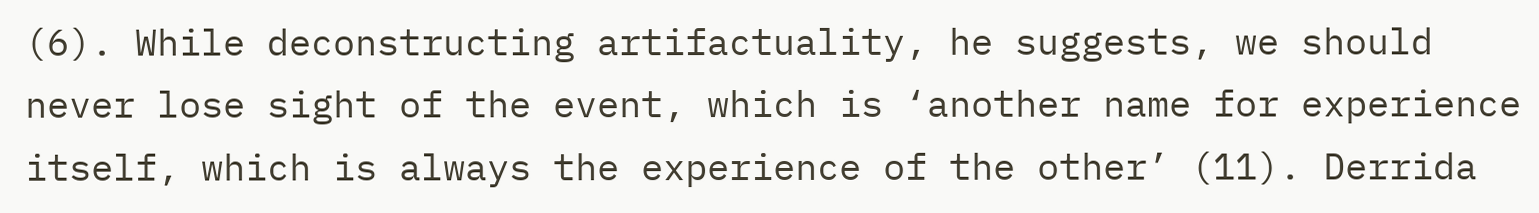(6). While deconstructing artifactuality, he suggests, we should never lose sight of the event, which is ‘another name for experience itself, which is always the experience of the other’ (11). Derrida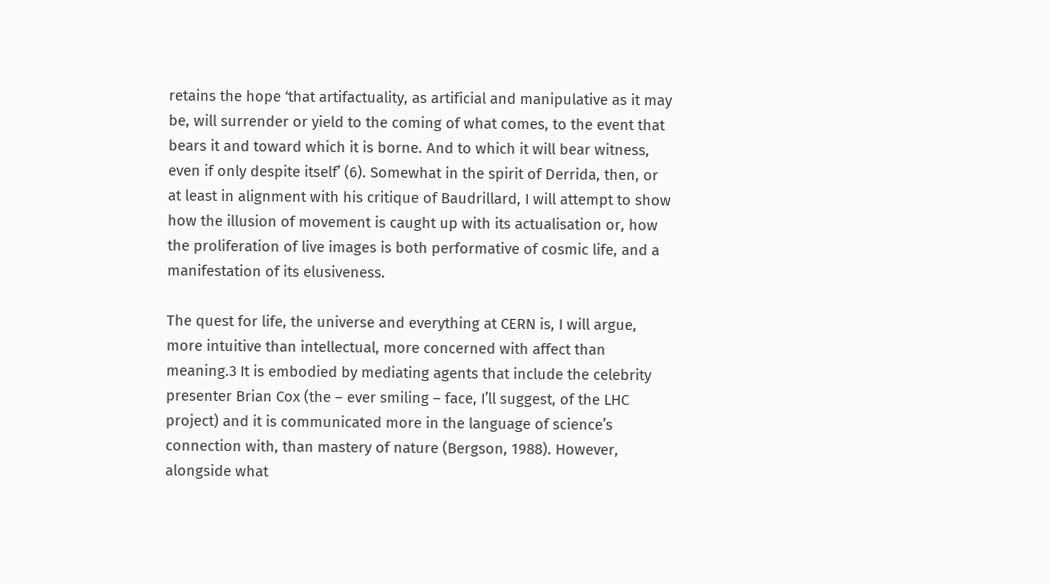retains the hope ‘that artifactuality, as artificial and manipulative as it may be, will surrender or yield to the coming of what comes, to the event that bears it and toward which it is borne. And to which it will bear witness, even if only despite itself’ (6). Somewhat in the spirit of Derrida, then, or at least in alignment with his critique of Baudrillard, I will attempt to show how the illusion of movement is caught up with its actualisation or, how the proliferation of live images is both performative of cosmic life, and a manifestation of its elusiveness.

The quest for life, the universe and everything at CERN is, I will argue, more intuitive than intellectual, more concerned with affect than meaning.3 It is embodied by mediating agents that include the celebrity presenter Brian Cox (the – ever smiling – face, I’ll suggest, of the LHC project) and it is communicated more in the language of science’s connection with, than mastery of nature (Bergson, 1988). However, alongside what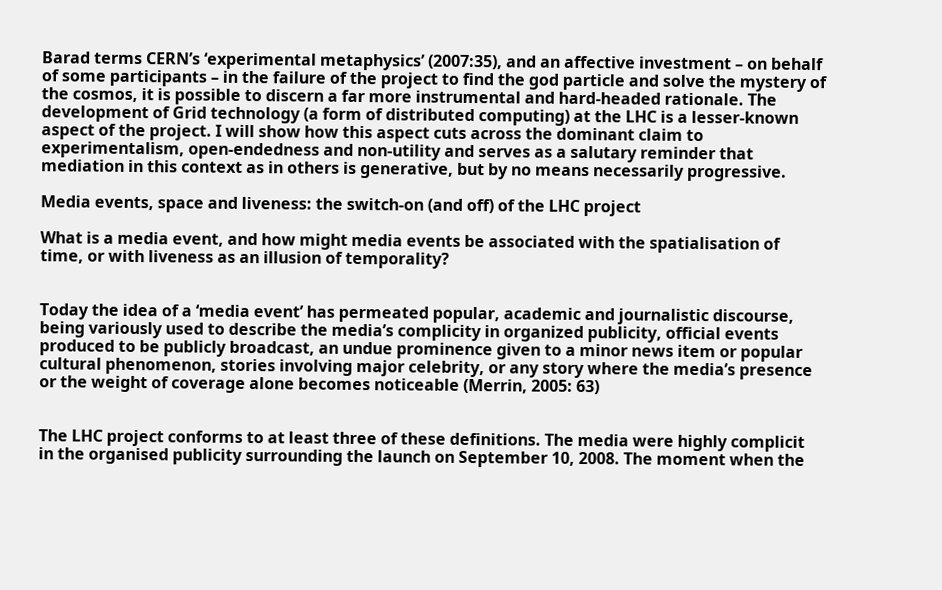Barad terms CERN’s ‘experimental metaphysics’ (2007:35), and an affective investment – on behalf of some participants – in the failure of the project to find the god particle and solve the mystery of the cosmos, it is possible to discern a far more instrumental and hard-headed rationale. The development of Grid technology (a form of distributed computing) at the LHC is a lesser-known aspect of the project. I will show how this aspect cuts across the dominant claim to experimentalism, open-endedness and non-utility and serves as a salutary reminder that mediation in this context as in others is generative, but by no means necessarily progressive.

Media events, space and liveness: the switch-on (and off) of the LHC project

What is a media event, and how might media events be associated with the spatialisation of time, or with liveness as an illusion of temporality?


Today the idea of a ‘media event’ has permeated popular, academic and journalistic discourse, being variously used to describe the media’s complicity in organized publicity, official events produced to be publicly broadcast, an undue prominence given to a minor news item or popular cultural phenomenon, stories involving major celebrity, or any story where the media’s presence or the weight of coverage alone becomes noticeable (Merrin, 2005: 63)


The LHC project conforms to at least three of these definitions. The media were highly complicit in the organised publicity surrounding the launch on September 10, 2008. The moment when the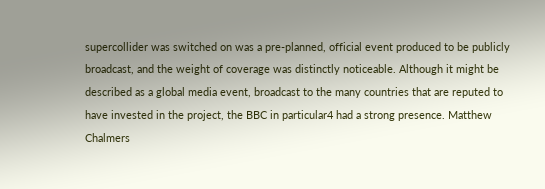supercollider was switched on was a pre-planned, official event produced to be publicly broadcast, and the weight of coverage was distinctly noticeable. Although it might be described as a global media event, broadcast to the many countries that are reputed to have invested in the project, the BBC in particular4 had a strong presence. Matthew Chalmers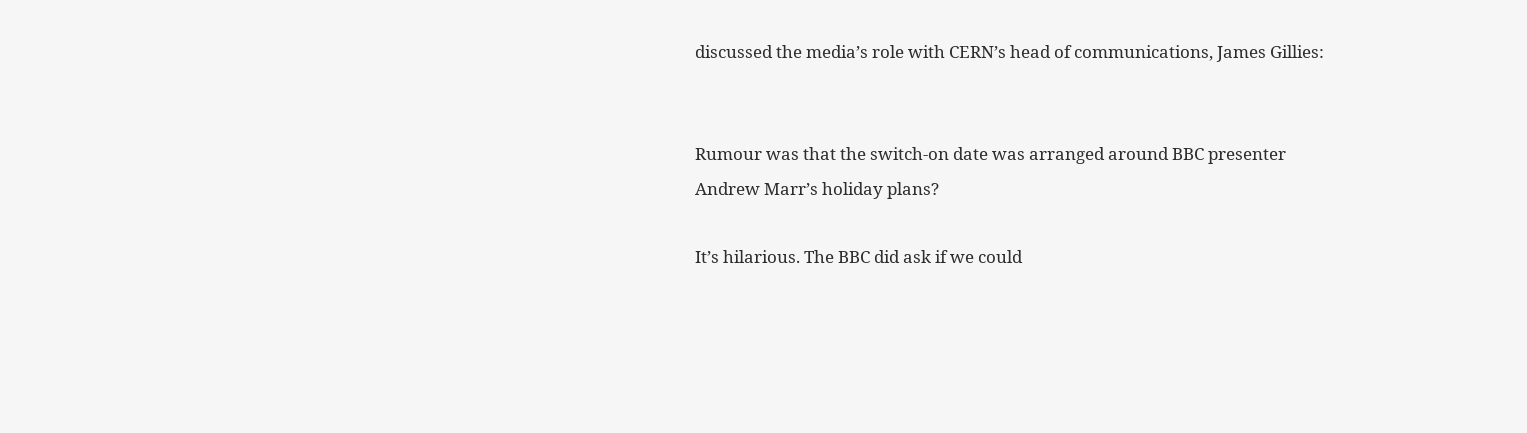discussed the media’s role with CERN’s head of communications, James Gillies:


Rumour was that the switch-on date was arranged around BBC presenter Andrew Marr’s holiday plans?

It’s hilarious. The BBC did ask if we could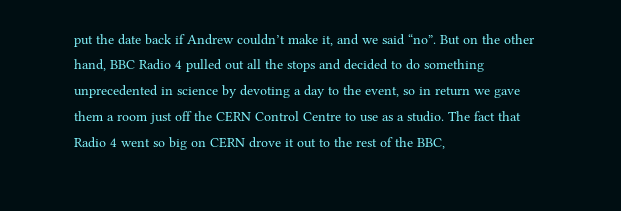put the date back if Andrew couldn’t make it, and we said “no”. But on the other hand, BBC Radio 4 pulled out all the stops and decided to do something unprecedented in science by devoting a day to the event, so in return we gave them a room just off the CERN Control Centre to use as a studio. The fact that Radio 4 went so big on CERN drove it out to the rest of the BBC,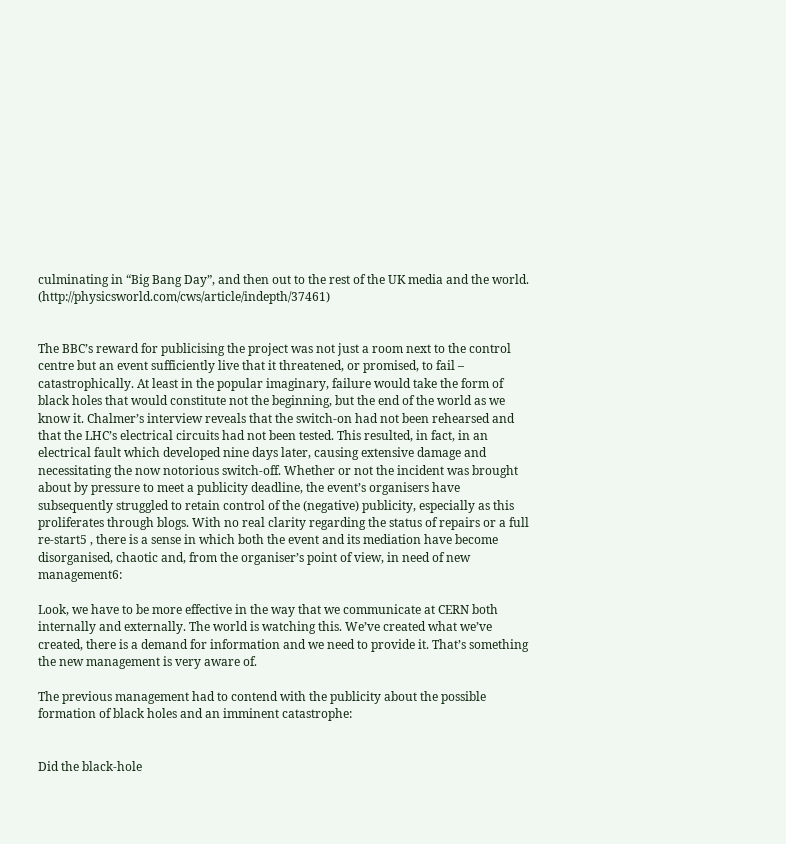culminating in “Big Bang Day”, and then out to the rest of the UK media and the world. (http://physicsworld.com/cws/article/indepth/37461)


The BBC’s reward for publicising the project was not just a room next to the control centre but an event sufficiently live that it threatened, or promised, to fail – catastrophically. At least in the popular imaginary, failure would take the form of black holes that would constitute not the beginning, but the end of the world as we know it. Chalmer’s interview reveals that the switch-on had not been rehearsed and that the LHC’s electrical circuits had not been tested. This resulted, in fact, in an electrical fault which developed nine days later, causing extensive damage and necessitating the now notorious switch-off. Whether or not the incident was brought about by pressure to meet a publicity deadline, the event’s organisers have subsequently struggled to retain control of the (negative) publicity, especially as this proliferates through blogs. With no real clarity regarding the status of repairs or a full re-start5 , there is a sense in which both the event and its mediation have become disorganised, chaotic and, from the organiser’s point of view, in need of new management6:

Look, we have to be more effective in the way that we communicate at CERN both internally and externally. The world is watching this. We’ve created what we’ve created, there is a demand for information and we need to provide it. That’s something the new management is very aware of.

The previous management had to contend with the publicity about the possible formation of black holes and an imminent catastrophe:


Did the black-hole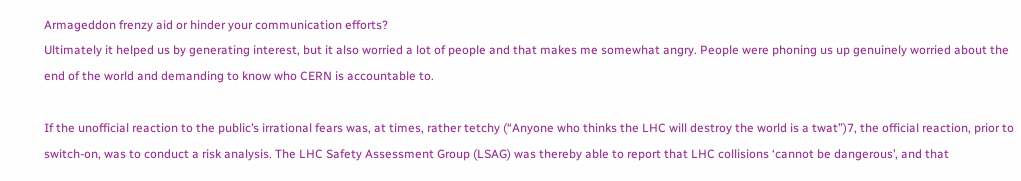Armageddon frenzy aid or hinder your communication efforts?
Ultimately it helped us by generating interest, but it also worried a lot of people and that makes me somewhat angry. People were phoning us up genuinely worried about the end of the world and demanding to know who CERN is accountable to.

If the unofficial reaction to the public’s irrational fears was, at times, rather tetchy (“Anyone who thinks the LHC will destroy the world is a twat”)7, the official reaction, prior to switch-on, was to conduct a risk analysis. The LHC Safety Assessment Group (LSAG) was thereby able to report that LHC collisions ‘cannot be dangerous’, and that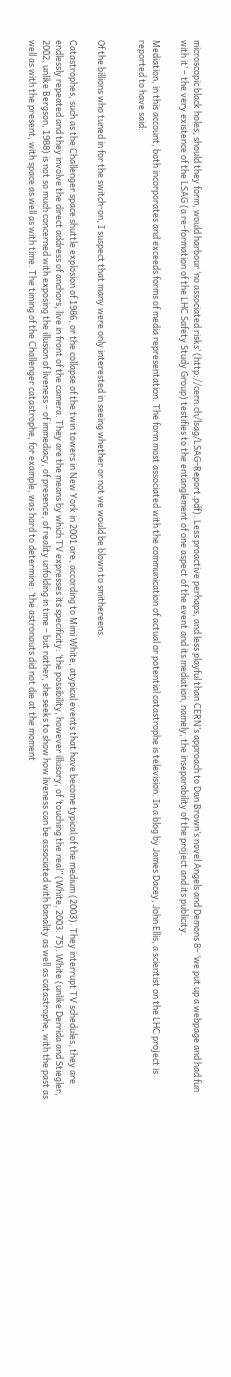microscopic black holes, should they form, would harbour ‘no associated risks’ (http://cern.ch/lsag/LSAG-Report.pdf). Less proactive perhaps, and less playful than CERN’s approach to Dan Brown’s novel Angels and Demons 8– ‘we put up a webpage and had fun with it’ – the very existence of the LSAG (a re-formation of the LHC Safety Study Group) testifies to the entanglement of one aspect of the event and its mediation, namely, the inseparability of the project and its publicity.

Mediation, in this account, both incorporates and exceeds forms of media representation. The form most associated with the communication of actual or potential catastrophe is television. In a blog by James Dacey, John Ellis, a scientist on the LHC project is reported to have said:


Of the billions who tuned in for the switch-on, I suspect that many were only interested in seeing whether or not we would be blown to smithereens.

Catastrophes, such as the Challenger space shuttle explosion of 1986, or the collapse of the twin towers in New York in 2001 are, according to Mimi White, atypical events that have become typical of the medium (2003). They interrupt TV schedules, they are endlessly repeated and they involve the direct address of anchors, live in front of the camera. They are the means by which TV expresses its specificity: ‘the possibility, however illusory, of ‘touching the real’’ (White, 2003: 75). White (unlike Derrida and Stiegler, 2002, unlike Bergson, 1988) is not so much concerned with exposing the illusion of liveness – of immediacy, of presence, of reality unfolding in time – but rather, she seeks to show how liveness can be associated with banality as well as catastrophe, with the past as well as with the present, with space as well as with time. The timing of the Challenger catastrophe, for example, was hard to determine: ‘the astronauts did not die at the moment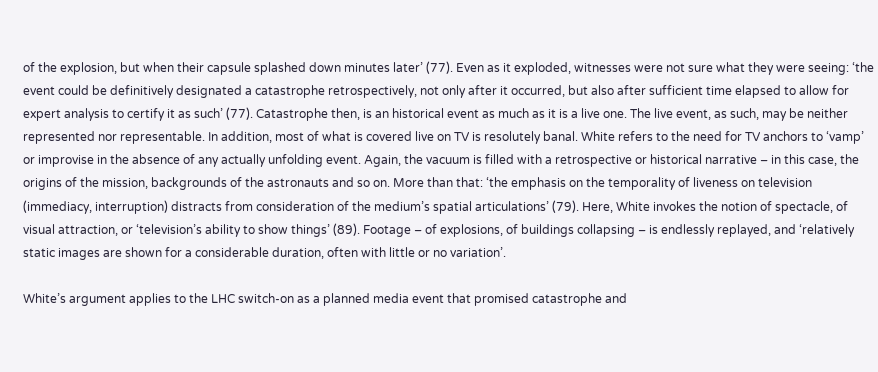of the explosion, but when their capsule splashed down minutes later’ (77). Even as it exploded, witnesses were not sure what they were seeing: ‘the event could be definitively designated a catastrophe retrospectively, not only after it occurred, but also after sufficient time elapsed to allow for expert analysis to certify it as such’ (77). Catastrophe then, is an historical event as much as it is a live one. The live event, as such, may be neither represented nor representable. In addition, most of what is covered live on TV is resolutely banal. White refers to the need for TV anchors to ‘vamp’ or improvise in the absence of any actually unfolding event. Again, the vacuum is filled with a retrospective or historical narrative – in this case, the origins of the mission, backgrounds of the astronauts and so on. More than that: ‘the emphasis on the temporality of liveness on television (immediacy, interruption) distracts from consideration of the medium’s spatial articulations’ (79). Here, White invokes the notion of spectacle, of visual attraction, or ‘television’s ability to show things’ (89). Footage – of explosions, of buildings collapsing – is endlessly replayed, and ‘relatively static images are shown for a considerable duration, often with little or no variation’.

White’s argument applies to the LHC switch-on as a planned media event that promised catastrophe and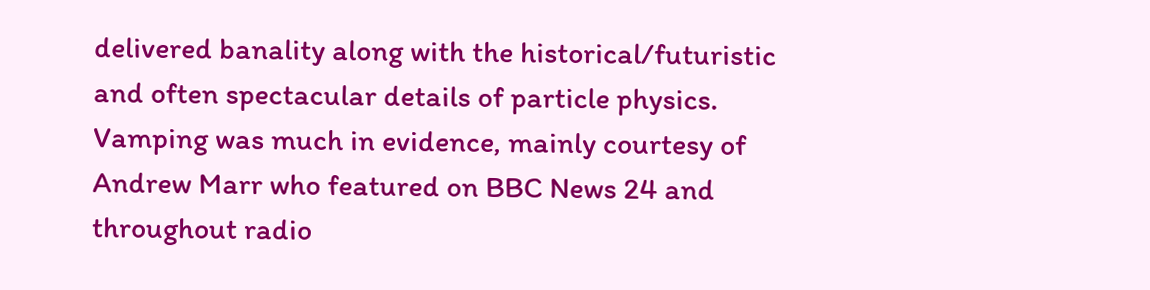delivered banality along with the historical/futuristic and often spectacular details of particle physics. Vamping was much in evidence, mainly courtesy of Andrew Marr who featured on BBC News 24 and throughout radio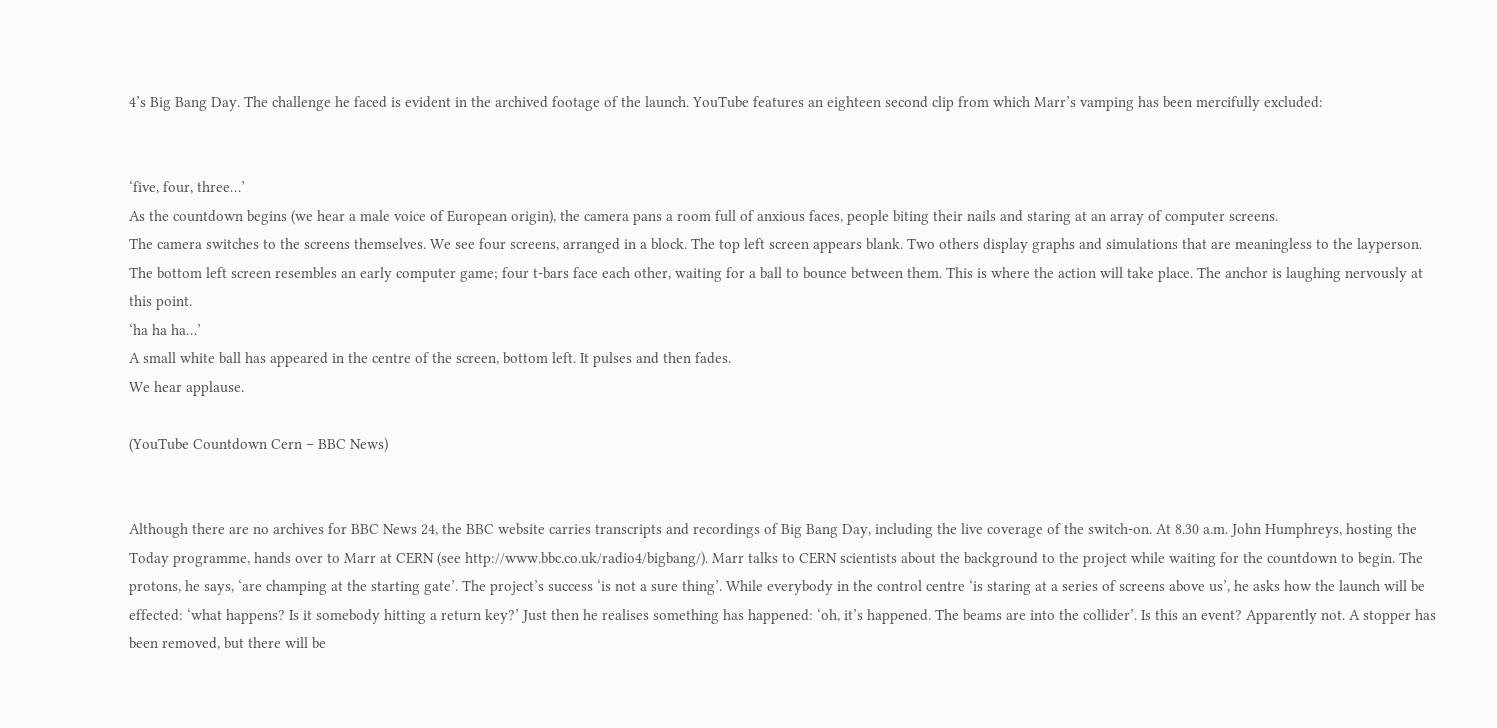4’s Big Bang Day. The challenge he faced is evident in the archived footage of the launch. YouTube features an eighteen second clip from which Marr’s vamping has been mercifully excluded:


‘five, four, three…’
As the countdown begins (we hear a male voice of European origin), the camera pans a room full of anxious faces, people biting their nails and staring at an array of computer screens.
The camera switches to the screens themselves. We see four screens, arranged in a block. The top left screen appears blank. Two others display graphs and simulations that are meaningless to the layperson. The bottom left screen resembles an early computer game; four t-bars face each other, waiting for a ball to bounce between them. This is where the action will take place. The anchor is laughing nervously at this point.
‘ha ha ha…’
A small white ball has appeared in the centre of the screen, bottom left. It pulses and then fades.
We hear applause.

(YouTube Countdown Cern – BBC News)


Although there are no archives for BBC News 24, the BBC website carries transcripts and recordings of Big Bang Day, including the live coverage of the switch-on. At 8.30 a.m. John Humphreys, hosting the Today programme, hands over to Marr at CERN (see http://www.bbc.co.uk/radio4/bigbang/). Marr talks to CERN scientists about the background to the project while waiting for the countdown to begin. The protons, he says, ‘are champing at the starting gate’. The project’s success ‘is not a sure thing’. While everybody in the control centre ‘is staring at a series of screens above us’, he asks how the launch will be effected: ‘what happens? Is it somebody hitting a return key?’ Just then he realises something has happened: ‘oh, it’s happened. The beams are into the collider’. Is this an event? Apparently not. A stopper has been removed, but there will be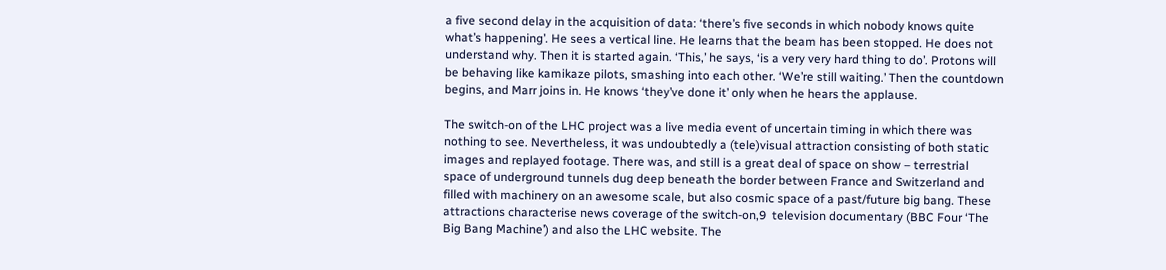a five second delay in the acquisition of data: ‘there’s five seconds in which nobody knows quite what’s happening’. He sees a vertical line. He learns that the beam has been stopped. He does not understand why. Then it is started again. ‘This,’ he says, ‘is a very very hard thing to do’. Protons will be behaving like kamikaze pilots, smashing into each other. ‘We’re still waiting.’ Then the countdown begins, and Marr joins in. He knows ‘they’ve done it’ only when he hears the applause.

The switch-on of the LHC project was a live media event of uncertain timing in which there was nothing to see. Nevertheless, it was undoubtedly a (tele)visual attraction consisting of both static images and replayed footage. There was, and still is a great deal of space on show – terrestrial space of underground tunnels dug deep beneath the border between France and Switzerland and filled with machinery on an awesome scale, but also cosmic space of a past/future big bang. These attractions characterise news coverage of the switch-on,9  television documentary (BBC Four ‘The Big Bang Machine’) and also the LHC website. The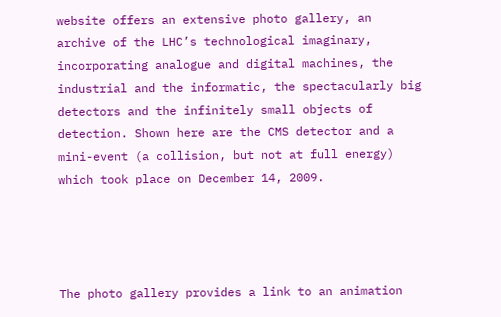website offers an extensive photo gallery, an archive of the LHC’s technological imaginary, incorporating analogue and digital machines, the industrial and the informatic, the spectacularly big detectors and the infinitely small objects of detection. Shown here are the CMS detector and a mini-event (a collision, but not at full energy) which took place on December 14, 2009.




The photo gallery provides a link to an animation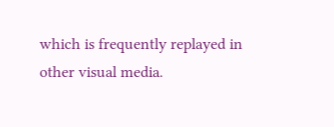which is frequently replayed in other visual media.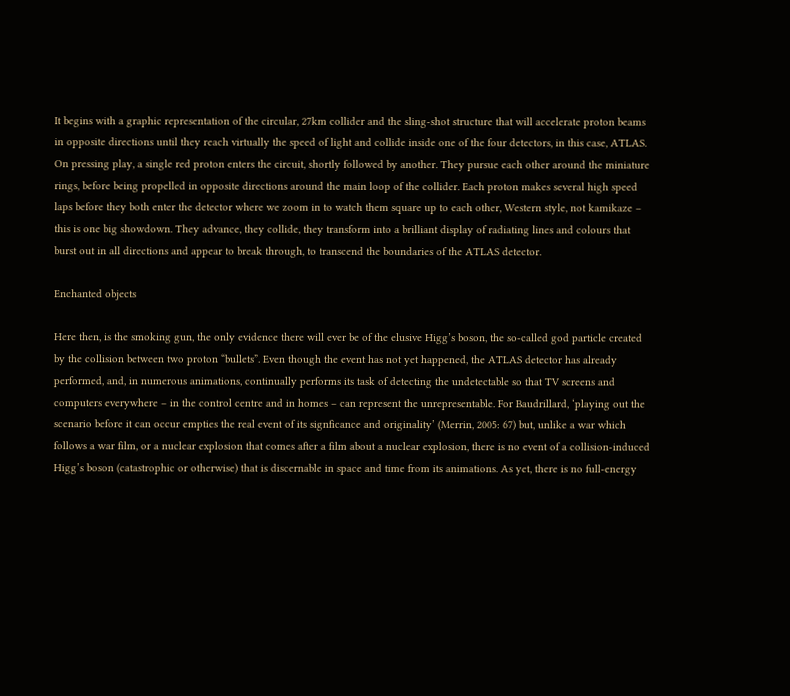It begins with a graphic representation of the circular, 27km collider and the sling-shot structure that will accelerate proton beams in opposite directions until they reach virtually the speed of light and collide inside one of the four detectors, in this case, ATLAS. On pressing play, a single red proton enters the circuit, shortly followed by another. They pursue each other around the miniature rings, before being propelled in opposite directions around the main loop of the collider. Each proton makes several high speed laps before they both enter the detector where we zoom in to watch them square up to each other, Western style, not kamikaze – this is one big showdown. They advance, they collide, they transform into a brilliant display of radiating lines and colours that burst out in all directions and appear to break through, to transcend the boundaries of the ATLAS detector.

Enchanted objects

Here then, is the smoking gun, the only evidence there will ever be of the elusive Higg’s boson, the so-called god particle created by the collision between two proton “bullets”. Even though the event has not yet happened, the ATLAS detector has already performed, and, in numerous animations, continually performs its task of detecting the undetectable so that TV screens and computers everywhere – in the control centre and in homes – can represent the unrepresentable. For Baudrillard, ‘playing out the scenario before it can occur empties the real event of its signficance and originality’ (Merrin, 2005: 67) but, unlike a war which follows a war film, or a nuclear explosion that comes after a film about a nuclear explosion, there is no event of a collision-induced Higg’s boson (catastrophic or otherwise) that is discernable in space and time from its animations. As yet, there is no full-energy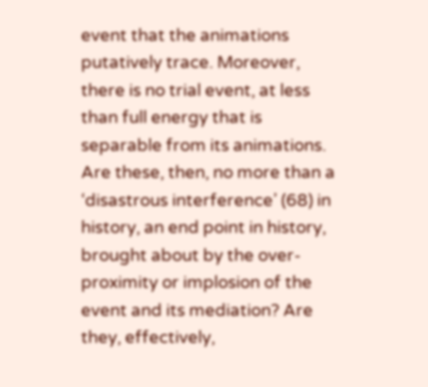event that the animations putatively trace. Moreover, there is no trial event, at less than full energy that is separable from its animations. Are these, then, no more than a ‘disastrous interference’ (68) in history, an end point in history, brought about by the over-proximity or implosion of the event and its mediation? Are they, effectively,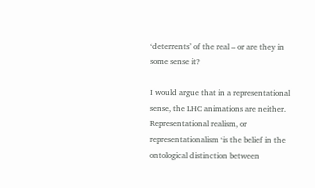‘deterrents’ of the real – or are they in some sense it?

I would argue that in a representational sense, the LHC animations are neither. Representational realism, or representationalism ‘is the belief in the ontological distinction between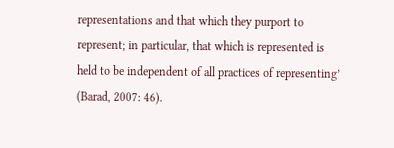representations and that which they purport to represent; in particular, that which is represented is held to be independent of all practices of representing’ (Barad, 2007: 46).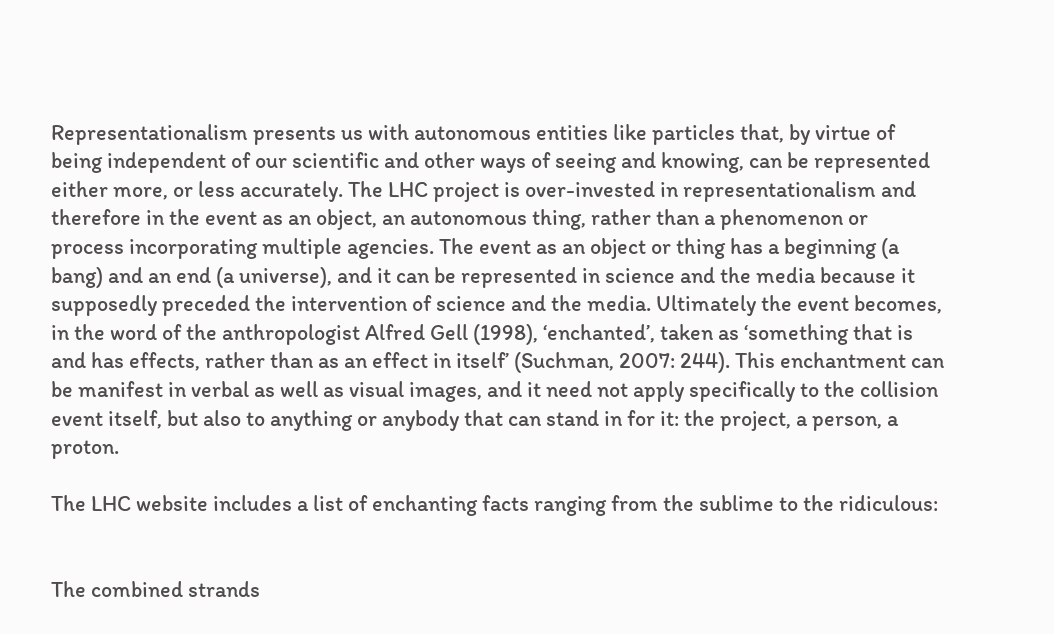Representationalism presents us with autonomous entities like particles that, by virtue of being independent of our scientific and other ways of seeing and knowing, can be represented either more, or less accurately. The LHC project is over-invested in representationalism and therefore in the event as an object, an autonomous thing, rather than a phenomenon or process incorporating multiple agencies. The event as an object or thing has a beginning (a bang) and an end (a universe), and it can be represented in science and the media because it supposedly preceded the intervention of science and the media. Ultimately the event becomes, in the word of the anthropologist Alfred Gell (1998), ‘enchanted’, taken as ‘something that is and has effects, rather than as an effect in itself’ (Suchman, 2007: 244). This enchantment can be manifest in verbal as well as visual images, and it need not apply specifically to the collision event itself, but also to anything or anybody that can stand in for it: the project, a person, a proton.

The LHC website includes a list of enchanting facts ranging from the sublime to the ridiculous:


The combined strands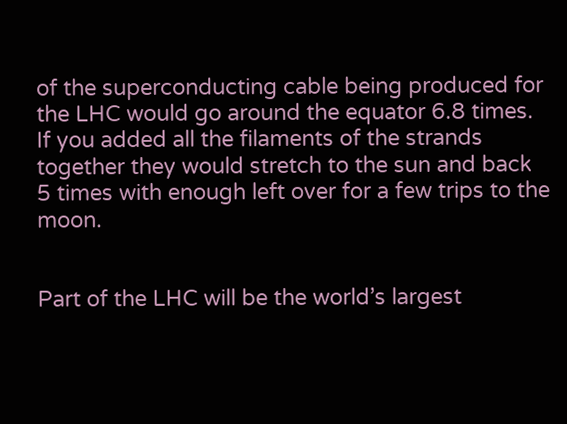of the superconducting cable being produced for the LHC would go around the equator 6.8 times. If you added all the filaments of the strands together they would stretch to the sun and back 5 times with enough left over for a few trips to the moon.


Part of the LHC will be the world’s largest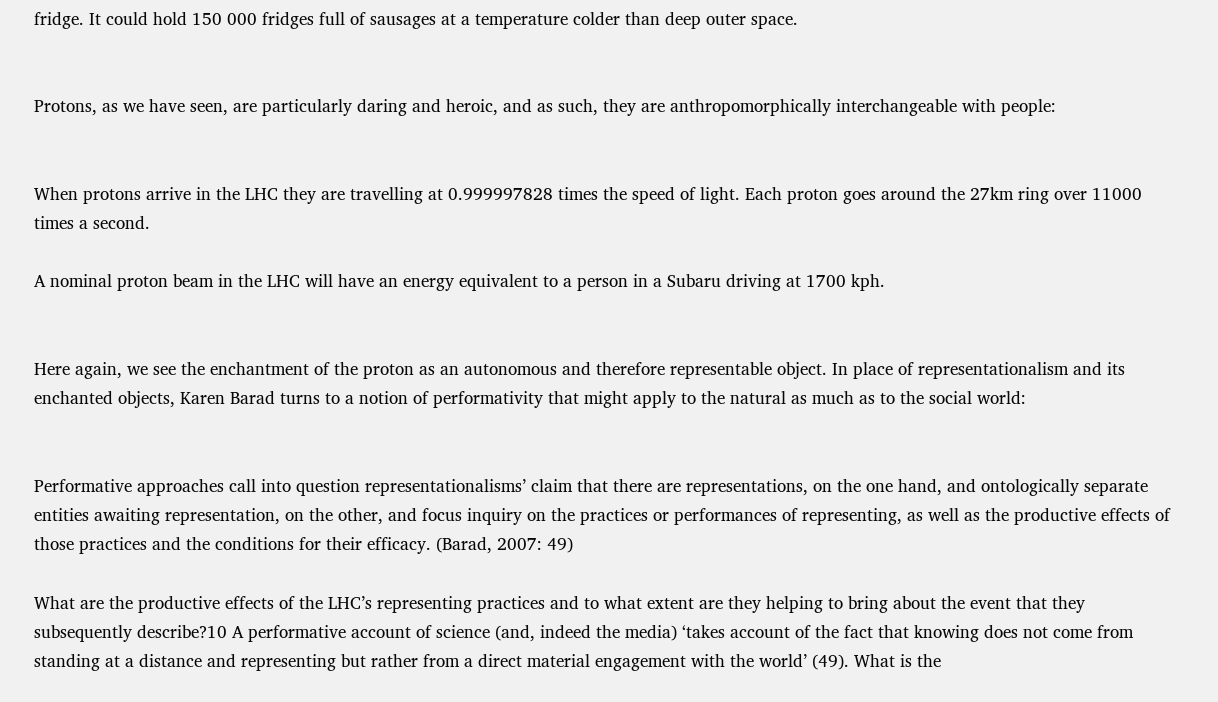fridge. It could hold 150 000 fridges full of sausages at a temperature colder than deep outer space.


Protons, as we have seen, are particularly daring and heroic, and as such, they are anthropomorphically interchangeable with people:


When protons arrive in the LHC they are travelling at 0.999997828 times the speed of light. Each proton goes around the 27km ring over 11000 times a second.

A nominal proton beam in the LHC will have an energy equivalent to a person in a Subaru driving at 1700 kph.


Here again, we see the enchantment of the proton as an autonomous and therefore representable object. In place of representationalism and its enchanted objects, Karen Barad turns to a notion of performativity that might apply to the natural as much as to the social world:


Performative approaches call into question representationalisms’ claim that there are representations, on the one hand, and ontologically separate entities awaiting representation, on the other, and focus inquiry on the practices or performances of representing, as well as the productive effects of those practices and the conditions for their efficacy. (Barad, 2007: 49)

What are the productive effects of the LHC’s representing practices and to what extent are they helping to bring about the event that they subsequently describe?10 A performative account of science (and, indeed the media) ‘takes account of the fact that knowing does not come from standing at a distance and representing but rather from a direct material engagement with the world’ (49). What is the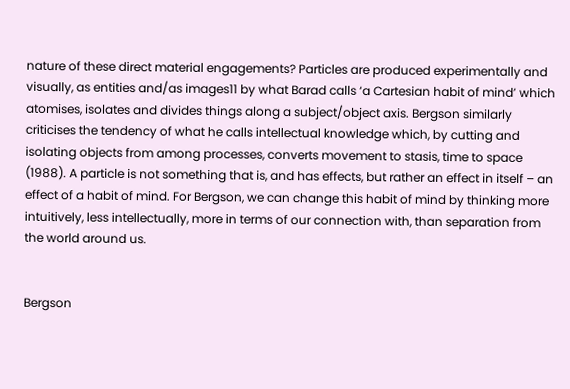nature of these direct material engagements? Particles are produced experimentally and visually, as entities and/as images11 by what Barad calls ‘a Cartesian habit of mind’ which atomises, isolates and divides things along a subject/object axis. Bergson similarly criticises the tendency of what he calls intellectual knowledge which, by cutting and isolating objects from among processes, converts movement to stasis, time to space (1988). A particle is not something that is, and has effects, but rather an effect in itself – an effect of a habit of mind. For Bergson, we can change this habit of mind by thinking more intuitively, less intellectually, more in terms of our connection with, than separation from the world around us.


Bergson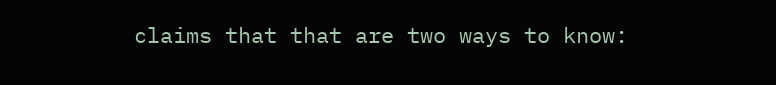claims that that are two ways to know: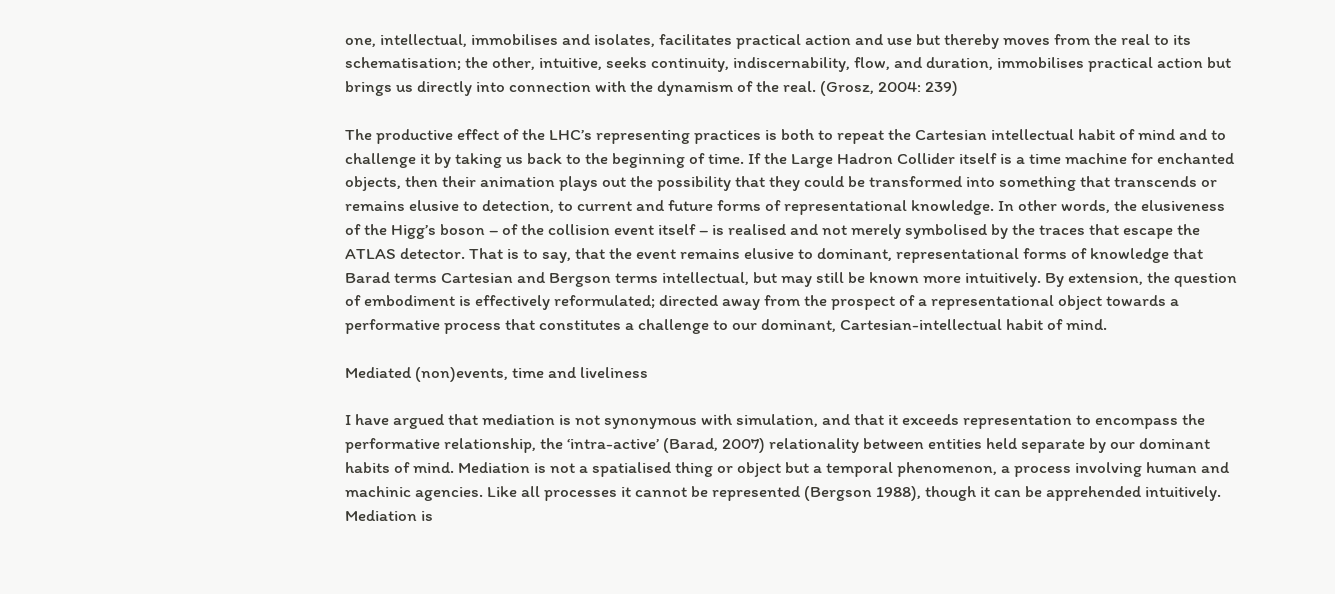one, intellectual, immobilises and isolates, facilitates practical action and use but thereby moves from the real to its schematisation; the other, intuitive, seeks continuity, indiscernability, flow, and duration, immobilises practical action but brings us directly into connection with the dynamism of the real. (Grosz, 2004: 239)

The productive effect of the LHC’s representing practices is both to repeat the Cartesian intellectual habit of mind and to challenge it by taking us back to the beginning of time. If the Large Hadron Collider itself is a time machine for enchanted objects, then their animation plays out the possibility that they could be transformed into something that transcends or remains elusive to detection, to current and future forms of representational knowledge. In other words, the elusiveness of the Higg’s boson – of the collision event itself – is realised and not merely symbolised by the traces that escape the ATLAS detector. That is to say, that the event remains elusive to dominant, representational forms of knowledge that Barad terms Cartesian and Bergson terms intellectual, but may still be known more intuitively. By extension, the question of embodiment is effectively reformulated; directed away from the prospect of a representational object towards a performative process that constitutes a challenge to our dominant, Cartesian-intellectual habit of mind.

Mediated (non)events, time and liveliness

I have argued that mediation is not synonymous with simulation, and that it exceeds representation to encompass the performative relationship, the ‘intra-active’ (Barad, 2007) relationality between entities held separate by our dominant habits of mind. Mediation is not a spatialised thing or object but a temporal phenomenon, a process involving human and machinic agencies. Like all processes it cannot be represented (Bergson 1988), though it can be apprehended intuitively. Mediation is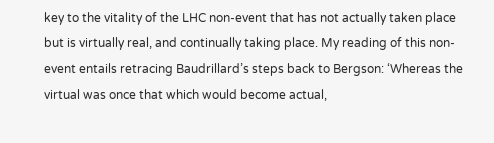key to the vitality of the LHC non-event that has not actually taken place but is virtually real, and continually taking place. My reading of this non-event entails retracing Baudrillard’s steps back to Bergson: ‘Whereas the virtual was once that which would become actual,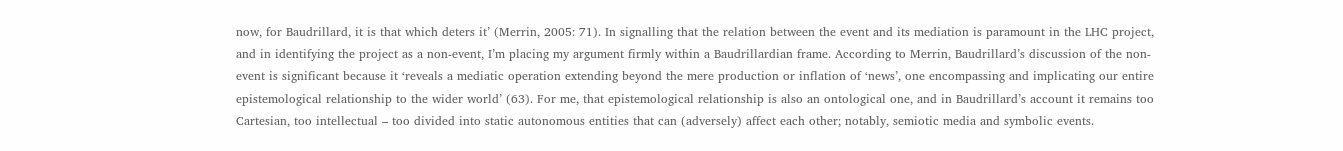now, for Baudrillard, it is that which deters it’ (Merrin, 2005: 71). In signalling that the relation between the event and its mediation is paramount in the LHC project, and in identifying the project as a non-event, I’m placing my argument firmly within a Baudrillardian frame. According to Merrin, Baudrillard’s discussion of the non-event is significant because it ‘reveals a mediatic operation extending beyond the mere production or inflation of ‘news’, one encompassing and implicating our entire epistemological relationship to the wider world’ (63). For me, that epistemological relationship is also an ontological one, and in Baudrillard’s account it remains too Cartesian, too intellectual – too divided into static autonomous entities that can (adversely) affect each other; notably, semiotic media and symbolic events.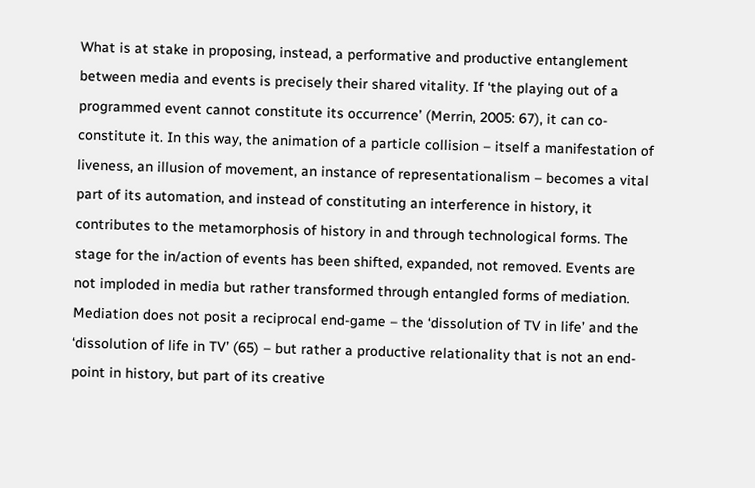What is at stake in proposing, instead, a performative and productive entanglement between media and events is precisely their shared vitality. If ‘the playing out of a programmed event cannot constitute its occurrence’ (Merrin, 2005: 67), it can co-constitute it. In this way, the animation of a particle collision – itself a manifestation of liveness, an illusion of movement, an instance of representationalism – becomes a vital part of its automation, and instead of constituting an interference in history, it contributes to the metamorphosis of history in and through technological forms. The stage for the in/action of events has been shifted, expanded, not removed. Events are not imploded in media but rather transformed through entangled forms of mediation. Mediation does not posit a reciprocal end-game – the ‘dissolution of TV in life’ and the ‘dissolution of life in TV’ (65) – but rather a productive relationality that is not an end-point in history, but part of its creative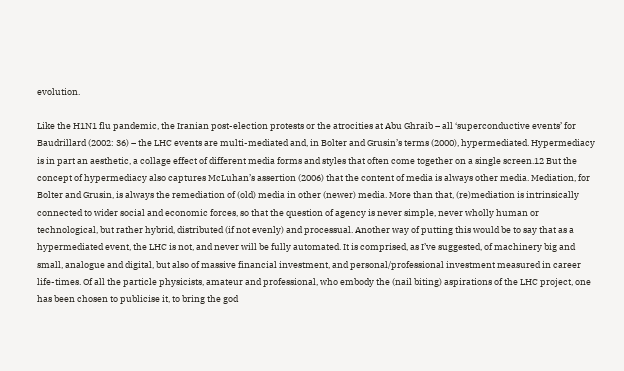evolution.

Like the H1N1 flu pandemic, the Iranian post-election protests or the atrocities at Abu Ghraib – all ‘superconductive events’ for Baudrillard (2002: 36) – the LHC events are multi-mediated and, in Bolter and Grusin’s terms (2000), hypermediated. Hypermediacy is in part an aesthetic, a collage effect of different media forms and styles that often come together on a single screen.12 But the concept of hypermediacy also captures McLuhan’s assertion (2006) that the content of media is always other media. Mediation, for Bolter and Grusin, is always the remediation of (old) media in other (newer) media. More than that, (re)mediation is intrinsically connected to wider social and economic forces, so that the question of agency is never simple, never wholly human or technological, but rather hybrid, distributed (if not evenly) and processual. Another way of putting this would be to say that as a hypermediated event, the LHC is not, and never will be fully automated. It is comprised, as I’ve suggested, of machinery big and small, analogue and digital, but also of massive financial investment, and personal/professional investment measured in career life-times. Of all the particle physicists, amateur and professional, who embody the (nail biting) aspirations of the LHC project, one has been chosen to publicise it, to bring the god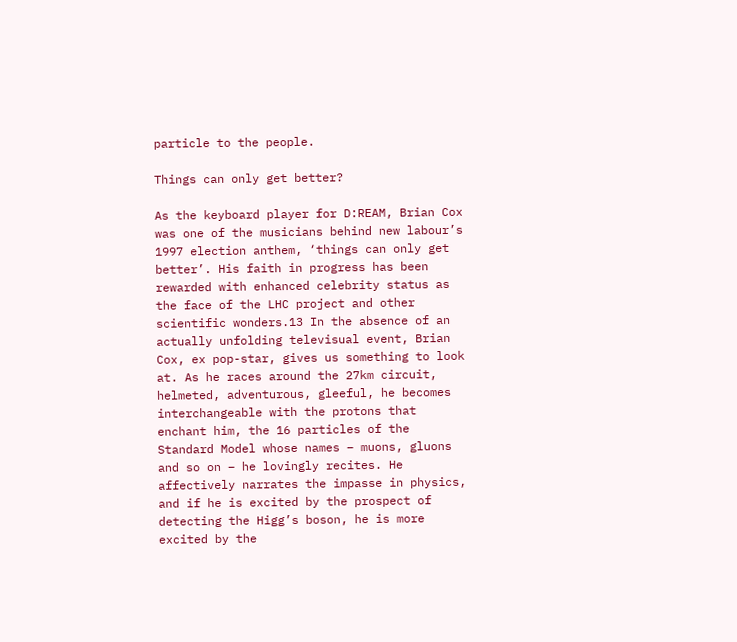particle to the people.

Things can only get better?

As the keyboard player for D:REAM, Brian Cox was one of the musicians behind new labour’s 1997 election anthem, ‘things can only get better’. His faith in progress has been rewarded with enhanced celebrity status as the face of the LHC project and other scientific wonders.13 In the absence of an actually unfolding televisual event, Brian Cox, ex pop-star, gives us something to look at. As he races around the 27km circuit, helmeted, adventurous, gleeful, he becomes interchangeable with the protons that enchant him, the 16 particles of the Standard Model whose names – muons, gluons and so on – he lovingly recites. He affectively narrates the impasse in physics, and if he is excited by the prospect of detecting the Higg’s boson, he is more excited by the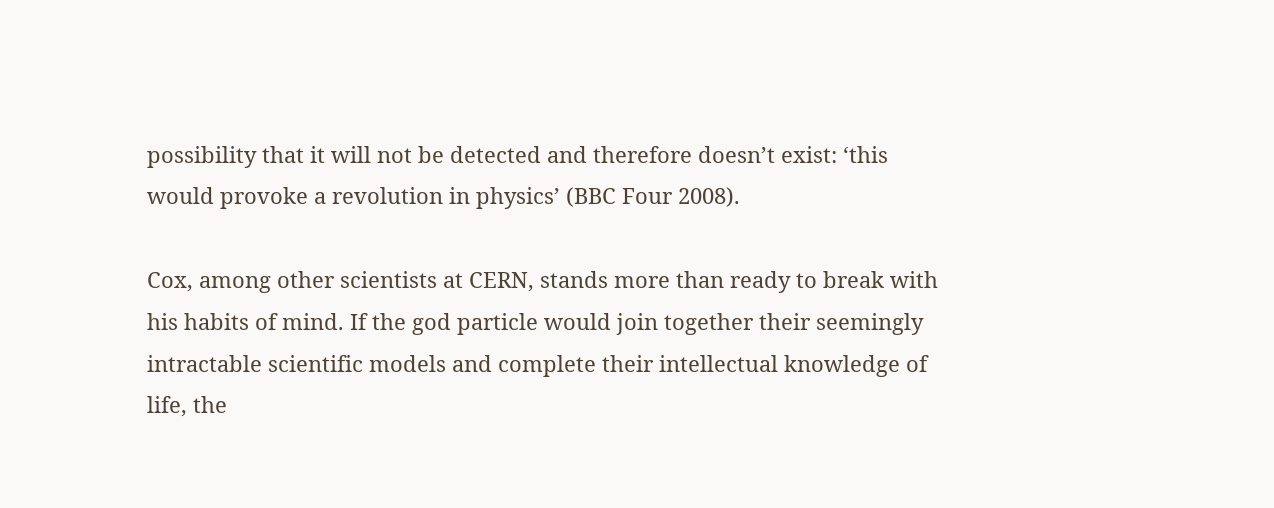possibility that it will not be detected and therefore doesn’t exist: ‘this would provoke a revolution in physics’ (BBC Four 2008).

Cox, among other scientists at CERN, stands more than ready to break with his habits of mind. If the god particle would join together their seemingly intractable scientific models and complete their intellectual knowledge of life, the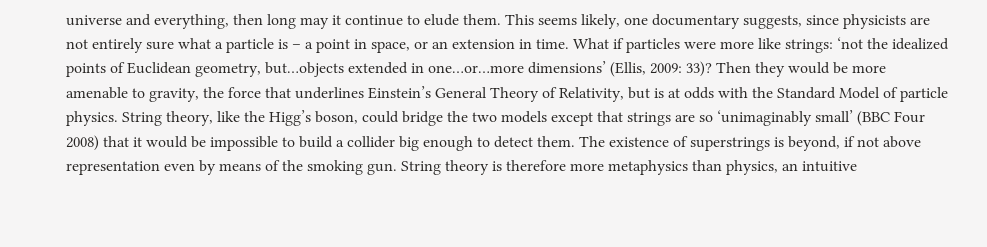universe and everything, then long may it continue to elude them. This seems likely, one documentary suggests, since physicists are not entirely sure what a particle is – a point in space, or an extension in time. What if particles were more like strings: ‘not the idealized points of Euclidean geometry, but…objects extended in one…or…more dimensions’ (Ellis, 2009: 33)? Then they would be more amenable to gravity, the force that underlines Einstein’s General Theory of Relativity, but is at odds with the Standard Model of particle physics. String theory, like the Higg’s boson, could bridge the two models except that strings are so ‘unimaginably small’ (BBC Four 2008) that it would be impossible to build a collider big enough to detect them. The existence of superstrings is beyond, if not above representation even by means of the smoking gun. String theory is therefore more metaphysics than physics, an intuitive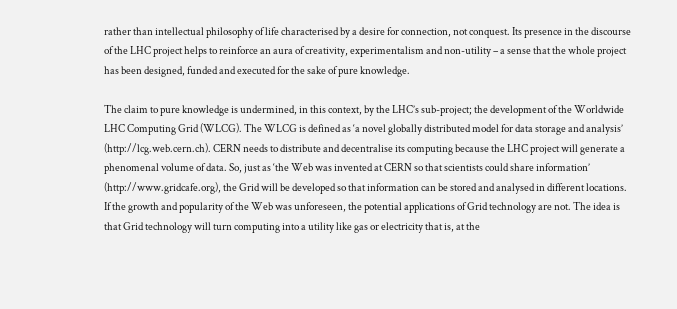rather than intellectual philosophy of life characterised by a desire for connection, not conquest. Its presence in the discourse of the LHC project helps to reinforce an aura of creativity, experimentalism and non-utility – a sense that the whole project has been designed, funded and executed for the sake of pure knowledge.

The claim to pure knowledge is undermined, in this context, by the LHC’s sub-project; the development of the Worldwide LHC Computing Grid (WLCG). The WLCG is defined as ‘a novel globally distributed model for data storage and analysis’ (http://lcg.web.cern.ch). CERN needs to distribute and decentralise its computing because the LHC project will generate a phenomenal volume of data. So, just as ‘the Web was invented at CERN so that scientists could share information’ (http://www.gridcafe.org), the Grid will be developed so that information can be stored and analysed in different locations. If the growth and popularity of the Web was unforeseen, the potential applications of Grid technology are not. The idea is that Grid technology will turn computing into a utility like gas or electricity that is, at the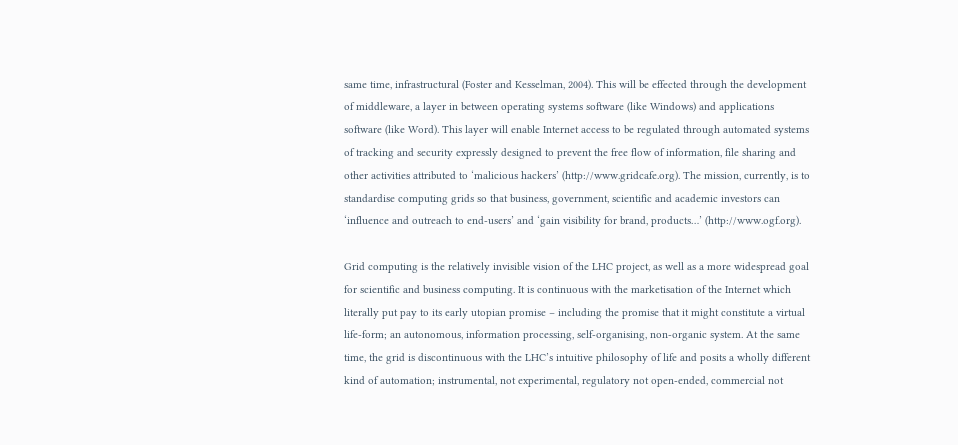same time, infrastructural (Foster and Kesselman, 2004). This will be effected through the development of middleware, a layer in between operating systems software (like Windows) and applications software (like Word). This layer will enable Internet access to be regulated through automated systems of tracking and security expressly designed to prevent the free flow of information, file sharing and other activities attributed to ‘malicious hackers’ (http://www.gridcafe.org). The mission, currently, is to standardise computing grids so that business, government, scientific and academic investors can ‘influence and outreach to end-users’ and ‘gain visibility for brand, products…’ (http://www.ogf.org).

Grid computing is the relatively invisible vision of the LHC project, as well as a more widespread goal for scientific and business computing. It is continuous with the marketisation of the Internet which literally put pay to its early utopian promise – including the promise that it might constitute a virtual life-form; an autonomous, information processing, self-organising, non-organic system. At the same time, the grid is discontinuous with the LHC’s intuitive philosophy of life and posits a wholly different kind of automation; instrumental, not experimental, regulatory not open-ended, commercial not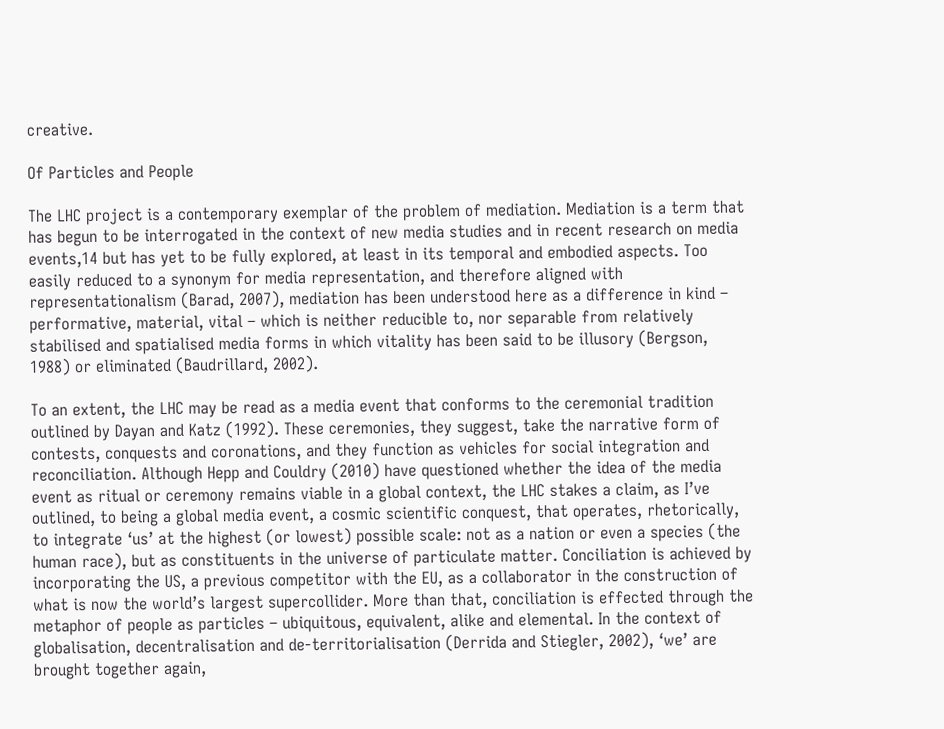creative.

Of Particles and People

The LHC project is a contemporary exemplar of the problem of mediation. Mediation is a term that has begun to be interrogated in the context of new media studies and in recent research on media events,14 but has yet to be fully explored, at least in its temporal and embodied aspects. Too easily reduced to a synonym for media representation, and therefore aligned with representationalism (Barad, 2007), mediation has been understood here as a difference in kind – performative, material, vital – which is neither reducible to, nor separable from relatively stabilised and spatialised media forms in which vitality has been said to be illusory (Bergson, 1988) or eliminated (Baudrillard, 2002).

To an extent, the LHC may be read as a media event that conforms to the ceremonial tradition outlined by Dayan and Katz (1992). These ceremonies, they suggest, take the narrative form of contests, conquests and coronations, and they function as vehicles for social integration and reconciliation. Although Hepp and Couldry (2010) have questioned whether the idea of the media event as ritual or ceremony remains viable in a global context, the LHC stakes a claim, as I’ve outlined, to being a global media event, a cosmic scientific conquest, that operates, rhetorically, to integrate ‘us’ at the highest (or lowest) possible scale: not as a nation or even a species (the human race), but as constituents in the universe of particulate matter. Conciliation is achieved by incorporating the US, a previous competitor with the EU, as a collaborator in the construction of what is now the world’s largest supercollider. More than that, conciliation is effected through the metaphor of people as particles – ubiquitous, equivalent, alike and elemental. In the context of globalisation, decentralisation and de-territorialisation (Derrida and Stiegler, 2002), ‘we’ are brought together again,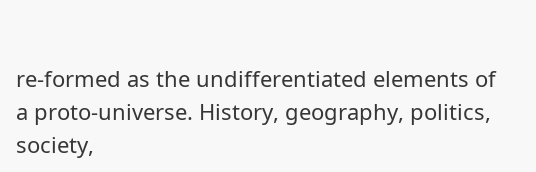re-formed as the undifferentiated elements of a proto-universe. History, geography, politics, society,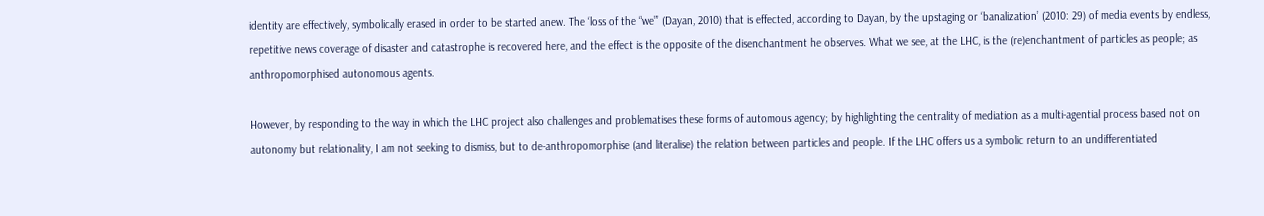identity are effectively, symbolically erased in order to be started anew. The ‘loss of the “we”’ (Dayan, 2010) that is effected, according to Dayan, by the upstaging or ‘banalization’ (2010: 29) of media events by endless, repetitive news coverage of disaster and catastrophe is recovered here, and the effect is the opposite of the disenchantment he observes. What we see, at the LHC, is the (re)enchantment of particles as people; as anthropomorphised autonomous agents.

However, by responding to the way in which the LHC project also challenges and problematises these forms of automous agency; by highlighting the centrality of mediation as a multi-agential process based not on autonomy but relationality, I am not seeking to dismiss, but to de-anthropomorphise (and literalise) the relation between particles and people. If the LHC offers us a symbolic return to an undifferentiated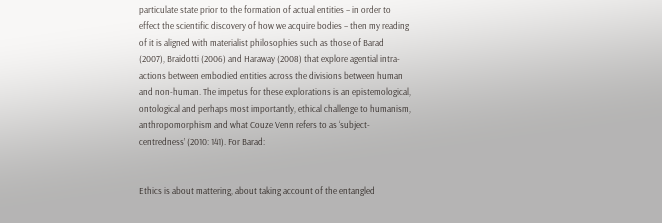particulate state prior to the formation of actual entities – in order to effect the scientific discovery of how we acquire bodies – then my reading of it is aligned with materialist philosophies such as those of Barad (2007), Braidotti (2006) and Haraway (2008) that explore agential intra-actions between embodied entities across the divisions between human and non-human. The impetus for these explorations is an epistemological, ontological and perhaps most importantly, ethical challenge to humanism, anthropomorphism and what Couze Venn refers to as ‘subject-centredness’ (2010: 141). For Barad:


Ethics is about mattering, about taking account of the entangled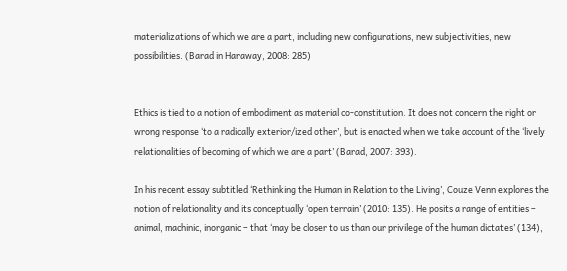materializations of which we are a part, including new configurations, new subjectivities, new possibilities. (Barad in Haraway, 2008: 285)


Ethics is tied to a notion of embodiment as material co-constitution. It does not concern the right or wrong response ‘to a radically exterior/ized other’, but is enacted when we take account of the ‘lively relationalities of becoming of which we are a part’ (Barad, 2007: 393).

In his recent essay subtitled ‘Rethinking the Human in Relation to the Living’, Couze Venn explores the notion of relationality and its conceptually ‘open terrain’ (2010: 135). He posits a range of entities – animal, machinic, inorganic – that ‘may be closer to us than our privilege of the human dictates’ (134),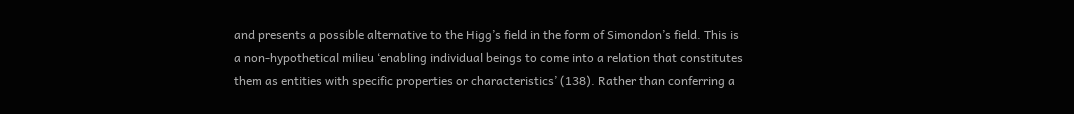and presents a possible alternative to the Higg’s field in the form of Simondon’s field. This is a non-hypothetical milieu ‘enabling individual beings to come into a relation that constitutes them as entities with specific properties or characteristics’ (138). Rather than conferring a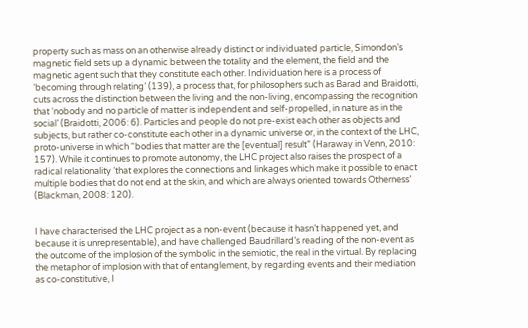property such as mass on an otherwise already distinct or individuated particle, Simondon’s magnetic field sets up a dynamic between the totality and the element, the field and the magnetic agent such that they constitute each other. Individuation here is a process of ‘becoming through relating’ (139), a process that, for philosophers such as Barad and Braidotti, cuts across the distinction between the living and the non-living, encompassing the recognition that ‘nobody and no particle of matter is independent and self-propelled, in nature as in the social’ (Braidotti, 2006: 6). Particles and people do not pre-exist each other as objects and subjects, but rather co-constitute each other in a dynamic universe or, in the context of the LHC, proto-universe in which “bodies that matter are the [eventual] result” (Haraway in Venn, 2010: 157). While it continues to promote autonomy, the LHC project also raises the prospect of a radical relationality ‘that explores the connections and linkages which make it possible to enact multiple bodies that do not end at the skin, and which are always oriented towards Otherness’ (Blackman, 2008: 120).


I have characterised the LHC project as a non-event (because it hasn’t happened yet, and because it is unrepresentable), and have challenged Baudrillard’s reading of the non-event as the outcome of the implosion of the symbolic in the semiotic, the real in the virtual. By replacing the metaphor of implosion with that of entanglement, by regarding events and their mediation as co-constitutive, I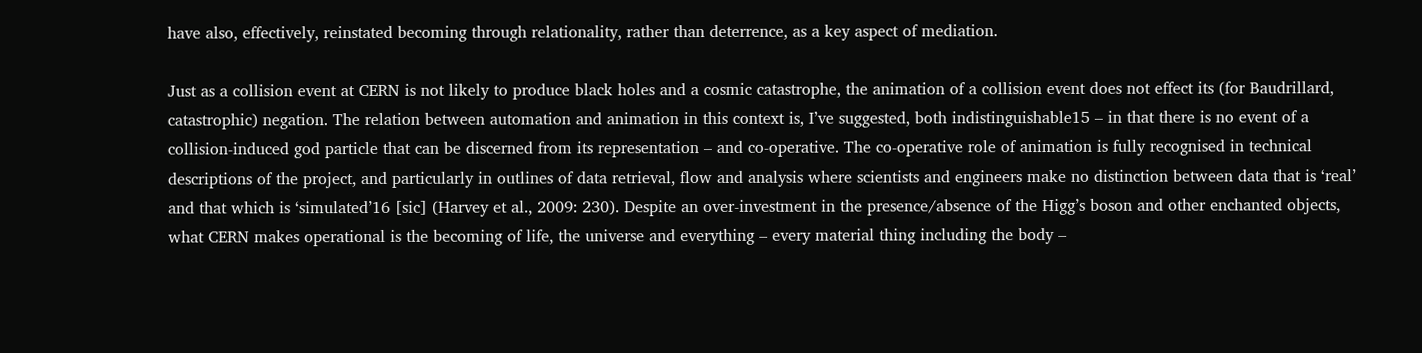have also, effectively, reinstated becoming through relationality, rather than deterrence, as a key aspect of mediation.

Just as a collision event at CERN is not likely to produce black holes and a cosmic catastrophe, the animation of a collision event does not effect its (for Baudrillard, catastrophic) negation. The relation between automation and animation in this context is, I’ve suggested, both indistinguishable15 – in that there is no event of a collision-induced god particle that can be discerned from its representation – and co-operative. The co-operative role of animation is fully recognised in technical descriptions of the project, and particularly in outlines of data retrieval, flow and analysis where scientists and engineers make no distinction between data that is ‘real’ and that which is ‘simulated’16 [sic] (Harvey et al., 2009: 230). Despite an over-investment in the presence/absence of the Higg’s boson and other enchanted objects, what CERN makes operational is the becoming of life, the universe and everything – every material thing including the body –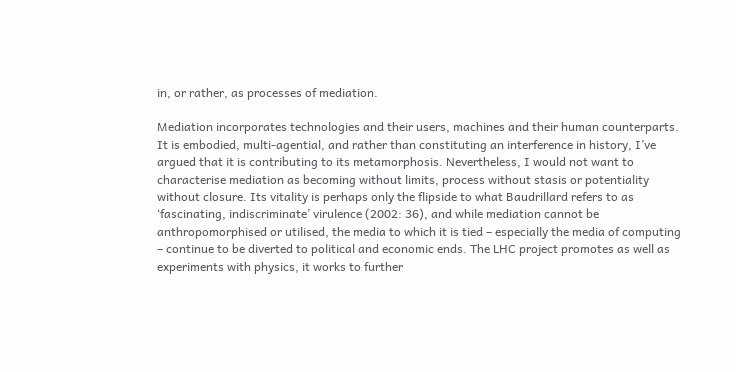in, or rather, as processes of mediation.

Mediation incorporates technologies and their users, machines and their human counterparts. It is embodied, multi-agential, and rather than constituting an interference in history, I’ve argued that it is contributing to its metamorphosis. Nevertheless, I would not want to characterise mediation as becoming without limits, process without stasis or potentiality without closure. Its vitality is perhaps only the flipside to what Baudrillard refers to as ‘fascinating, indiscriminate’ virulence (2002: 36), and while mediation cannot be anthropomorphised or utilised, the media to which it is tied – especially the media of computing – continue to be diverted to political and economic ends. The LHC project promotes as well as experiments with physics, it works to further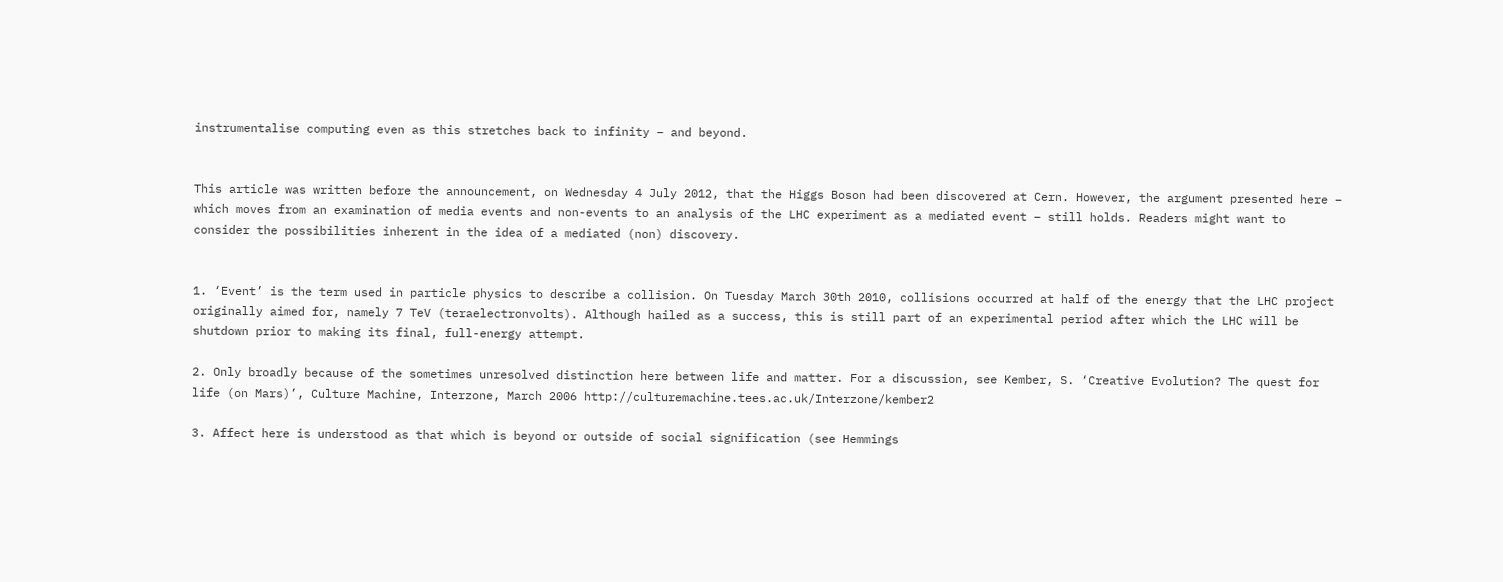instrumentalise computing even as this stretches back to infinity – and beyond.


This article was written before the announcement, on Wednesday 4 July 2012, that the Higgs Boson had been discovered at Cern. However, the argument presented here – which moves from an examination of media events and non-events to an analysis of the LHC experiment as a mediated event – still holds. Readers might want to consider the possibilities inherent in the idea of a mediated (non) discovery.


1. ‘Event’ is the term used in particle physics to describe a collision. On Tuesday March 30th 2010, collisions occurred at half of the energy that the LHC project originally aimed for, namely 7 TeV (teraelectronvolts). Although hailed as a success, this is still part of an experimental period after which the LHC will be shutdown prior to making its final, full-energy attempt.

2. Only broadly because of the sometimes unresolved distinction here between life and matter. For a discussion, see Kember, S. ‘Creative Evolution? The quest for life (on Mars)’, Culture Machine, Interzone, March 2006 http://culturemachine.tees.ac.uk/Interzone/kember2

3. Affect here is understood as that which is beyond or outside of social signification (see Hemmings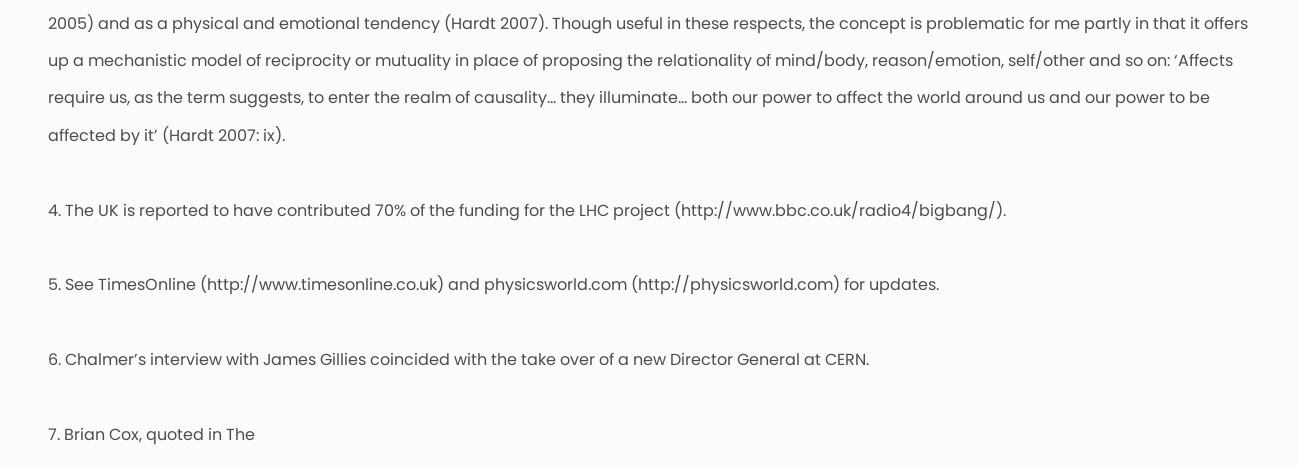2005) and as a physical and emotional tendency (Hardt 2007). Though useful in these respects, the concept is problematic for me partly in that it offers up a mechanistic model of reciprocity or mutuality in place of proposing the relationality of mind/body, reason/emotion, self/other and so on: ‘Affects require us, as the term suggests, to enter the realm of causality… they illuminate… both our power to affect the world around us and our power to be affected by it’ (Hardt 2007: ix).

4. The UK is reported to have contributed 70% of the funding for the LHC project (http://www.bbc.co.uk/radio4/bigbang/).

5. See TimesOnline (http://www.timesonline.co.uk) and physicsworld.com (http://physicsworld.com) for updates.

6. Chalmer’s interview with James Gillies coincided with the take over of a new Director General at CERN.

7. Brian Cox, quoted in The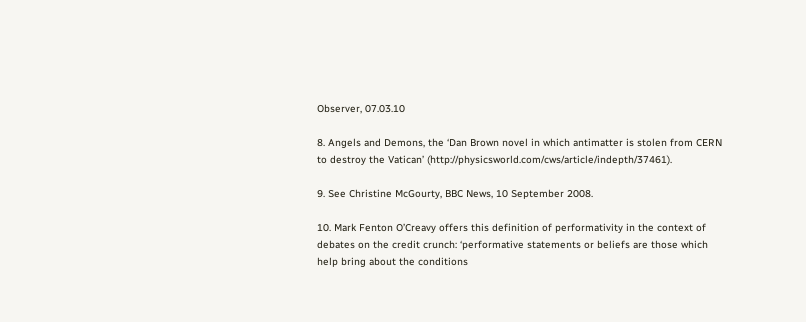Observer, 07.03.10

8. Angels and Demons, the ‘Dan Brown novel in which antimatter is stolen from CERN to destroy the Vatican’ (http://physicsworld.com/cws/article/indepth/37461).

9. See Christine McGourty, BBC News, 10 September 2008.

10. Mark Fenton O’Creavy offers this definition of performativity in the context of debates on the credit crunch: ‘performative statements or beliefs are those which help bring about the conditions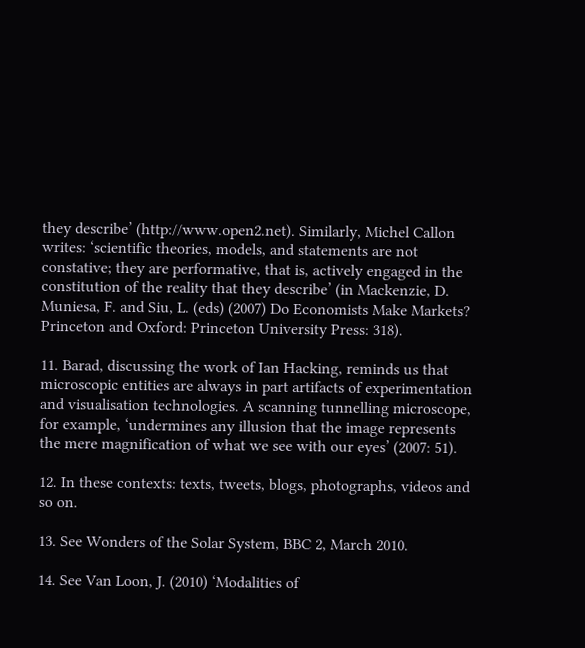they describe’ (http://www.open2.net). Similarly, Michel Callon writes: ‘scientific theories, models, and statements are not constative; they are performative, that is, actively engaged in the constitution of the reality that they describe’ (in Mackenzie, D. Muniesa, F. and Siu, L. (eds) (2007) Do Economists Make Markets? Princeton and Oxford: Princeton University Press: 318).

11. Barad, discussing the work of Ian Hacking, reminds us that microscopic entities are always in part artifacts of experimentation and visualisation technologies. A scanning tunnelling microscope, for example, ‘undermines any illusion that the image represents the mere magnification of what we see with our eyes’ (2007: 51).

12. In these contexts: texts, tweets, blogs, photographs, videos and so on.

13. See Wonders of the Solar System, BBC 2, March 2010.

14. See Van Loon, J. (2010) ‘Modalities of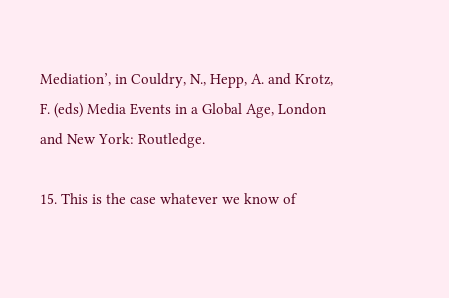Mediation’, in Couldry, N., Hepp, A. and Krotz, F. (eds) Media Events in a Global Age, London and New York: Routledge.

15. This is the case whatever we know of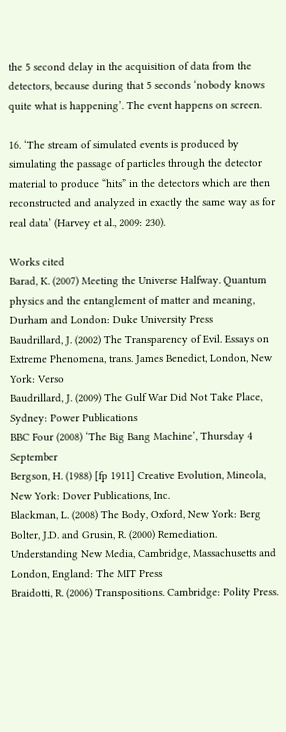the 5 second delay in the acquisition of data from the detectors, because during that 5 seconds ‘nobody knows quite what is happening’. The event happens on screen.

16. ‘The stream of simulated events is produced by simulating the passage of particles through the detector material to produce “hits” in the detectors which are then reconstructed and analyzed in exactly the same way as for real data’ (Harvey et al., 2009: 230).

Works cited
Barad, K. (2007) Meeting the Universe Halfway. Quantum physics and the entanglement of matter and meaning, Durham and London: Duke University Press
Baudrillard, J. (2002) The Transparency of Evil. Essays on Extreme Phenomena, trans. James Benedict, London, New York: Verso
Baudrillard, J. (2009) The Gulf War Did Not Take Place, Sydney: Power Publications
BBC Four (2008) ‘The Big Bang Machine’, Thursday 4 September
Bergson, H. (1988) [fp 1911] Creative Evolution, Mineola, New York: Dover Publications, Inc.
Blackman, L. (2008) The Body, Oxford, New York: Berg
Bolter, J.D. and Grusin, R. (2000) Remediation. Understanding New Media, Cambridge, Massachusetts and London, England: The MIT Press
Braidotti, R. (2006) Transpositions. Cambridge: Polity Press.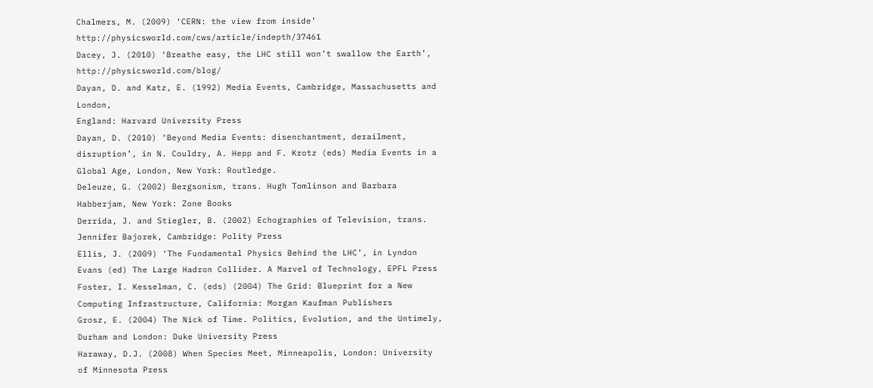Chalmers, M. (2009) ‘CERN: the view from inside’ http://physicsworld.com/cws/article/indepth/37461
Dacey, J. (2010) ‘Breathe easy, the LHC still won’t swallow the Earth’, http://physicsworld.com/blog/
Dayan, D. and Katz, E. (1992) Media Events, Cambridge, Massachusetts and London,
England: Harvard University Press
Dayan, D. (2010) ‘Beyond Media Events: disenchantment, derailment, disruption’, in N. Couldry, A. Hepp and F. Krotz (eds) Media Events in a Global Age, London, New York: Routledge.
Deleuze, G. (2002) Bergsonism, trans. Hugh Tomlinson and Barbara Habberjam, New York: Zone Books
Derrida, J. and Stiegler, B. (2002) Echographies of Television, trans. Jennifer Bajorek, Cambridge: Polity Press
Ellis, J. (2009) ‘The Fundamental Physics Behind the LHC’, in Lyndon Evans (ed) The Large Hadron Collider. A Marvel of Technology, EPFL Press
Foster, I. Kesselman, C. (eds) (2004) The Grid: Blueprint for a New Computing Infrastructure, California: Morgan Kaufman Publishers
Grosz, E. (2004) The Nick of Time. Politics, Evolution, and the Untimely, Durham and London: Duke University Press
Haraway, D.J. (2008) When Species Meet, Minneapolis, London: University of Minnesota Press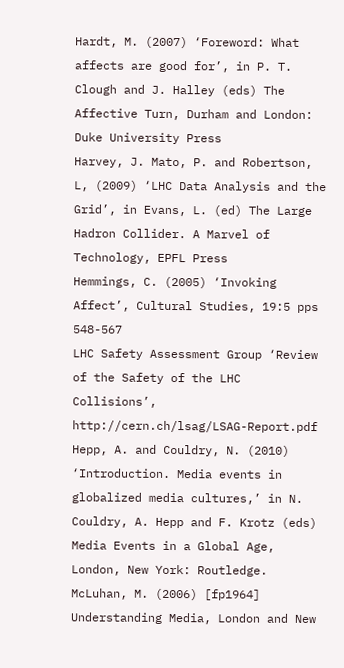Hardt, M. (2007) ‘Foreword: What affects are good for’, in P. T. Clough and J. Halley (eds) The Affective Turn, Durham and London: Duke University Press
Harvey, J. Mato, P. and Robertson, L, (2009) ‘LHC Data Analysis and the Grid’, in Evans, L. (ed) The Large Hadron Collider. A Marvel of Technology, EPFL Press
Hemmings, C. (2005) ‘Invoking Affect’, Cultural Studies, 19:5 pps 548-567
LHC Safety Assessment Group ‘Review of the Safety of the LHC Collisions’, http://cern.ch/lsag/LSAG-Report.pdf
Hepp, A. and Couldry, N. (2010) ‘Introduction. Media events in globalized media cultures,’ in N. Couldry, A. Hepp and F. Krotz (eds) Media Events in a Global Age, London, New York: Routledge.
McLuhan, M. (2006) [fp1964] Understanding Media, London and New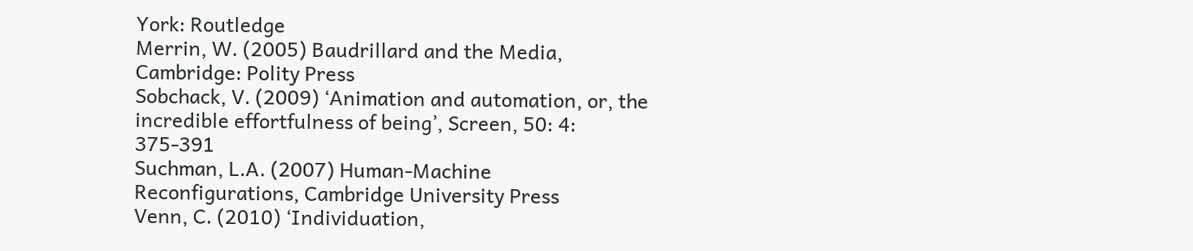York: Routledge
Merrin, W. (2005) Baudrillard and the Media, Cambridge: Polity Press
Sobchack, V. (2009) ‘Animation and automation, or, the incredible effortfulness of being’, Screen, 50: 4: 375-391
Suchman, L.A. (2007) Human-Machine Reconfigurations, Cambridge University Press
Venn, C. (2010) ‘Individuation,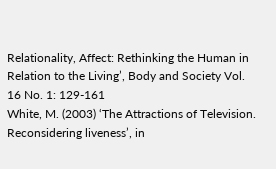Relationality, Affect: Rethinking the Human in Relation to the Living’, Body and Society Vol. 16 No. 1: 129-161
White, M. (2003) ‘The Attractions of Television. Reconsidering liveness’, in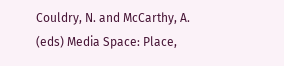Couldry, N. and McCarthy, A. (eds) Media Space: Place,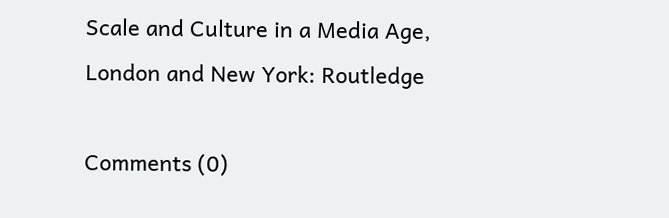Scale and Culture in a Media Age, London and New York: Routledge

Comments (0)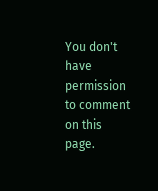You don't have permission to comment on this page.